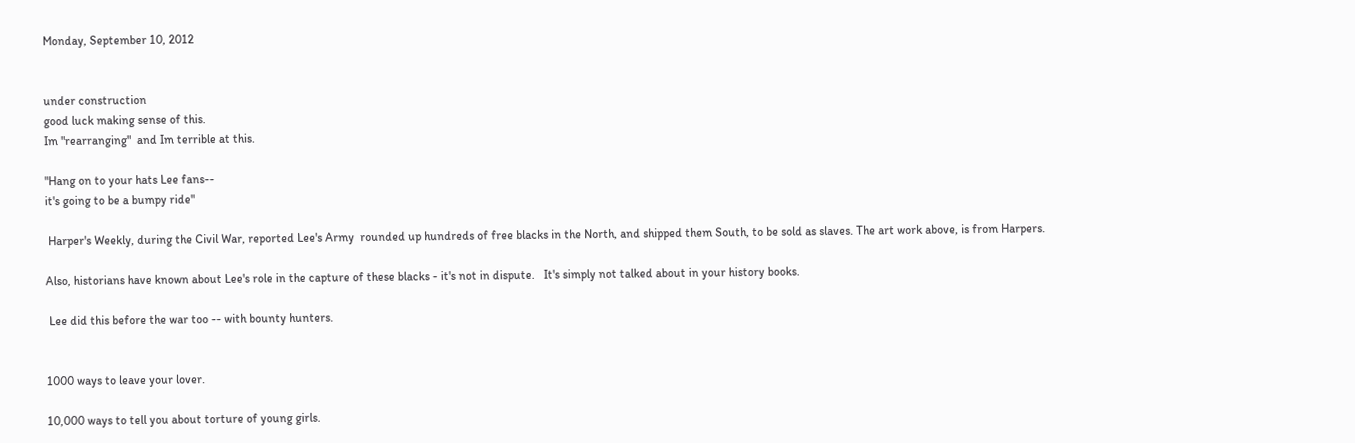Monday, September 10, 2012


under construction
good luck making sense of this.
Im "rearranging"  and Im terrible at this.

"Hang on to your hats Lee fans--
it's going to be a bumpy ride"

 Harper's Weekly, during the Civil War, reported Lee's Army  rounded up hundreds of free blacks in the North, and shipped them South, to be sold as slaves. The art work above, is from Harpers.

Also, historians have known about Lee's role in the capture of these blacks - it's not in dispute.   It's simply not talked about in your history books.

 Lee did this before the war too -- with bounty hunters.


1000 ways to leave your lover.

10,000 ways to tell you about torture of young girls.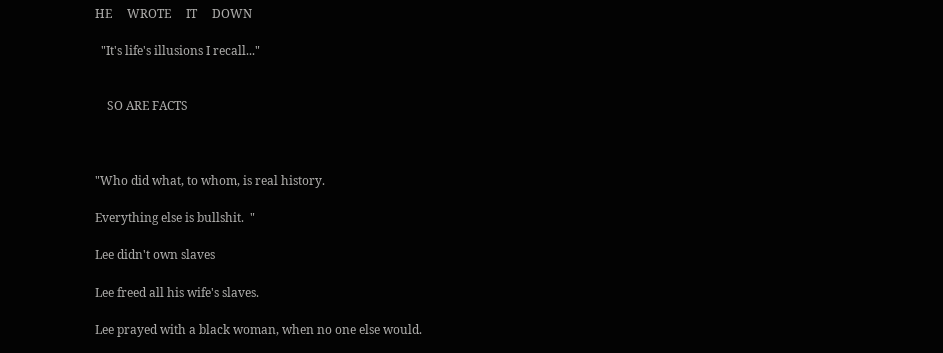HE     WROTE     IT     DOWN

  "It's life's illusions I recall..."


    SO ARE FACTS



"Who did what, to whom, is real history.

Everything else is bullshit.  "

Lee didn't own slaves

Lee freed all his wife's slaves.

Lee prayed with a black woman, when no one else would.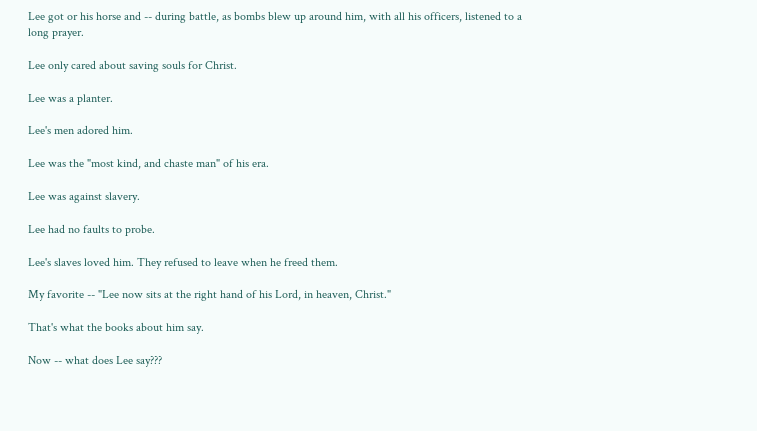Lee got or his horse and -- during battle, as bombs blew up around him, with all his officers, listened to a long prayer.

Lee only cared about saving souls for Christ.

Lee was a planter.

Lee's men adored him.

Lee was the "most kind, and chaste man" of his era.

Lee was against slavery.

Lee had no faults to probe.

Lee's slaves loved him. They refused to leave when he freed them.

My favorite -- "Lee now sits at the right hand of his Lord, in heaven, Christ."

That's what the books about him say.

Now -- what does Lee say???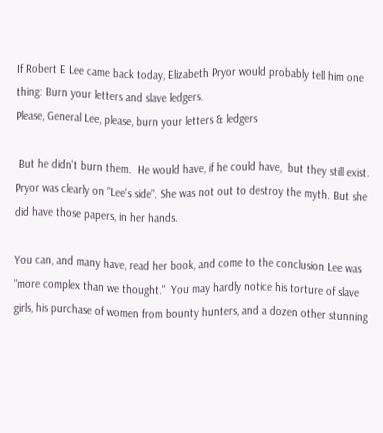If Robert E Lee came back today, Elizabeth Pryor would probably tell him one thing: Burn your letters and slave ledgers.
Please, General Lee, please, burn your letters & ledgers

 But he didn't burn them.  He would have, if he could have,  but they still exist.
Pryor was clearly on "Lee's side". She was not out to destroy the myth. But she did have those papers, in her hands.

You can, and many have, read her book, and come to the conclusion Lee was "more complex than we thought."  You may hardly notice his torture of slave girls, his purchase of women from bounty hunters, and a dozen other stunning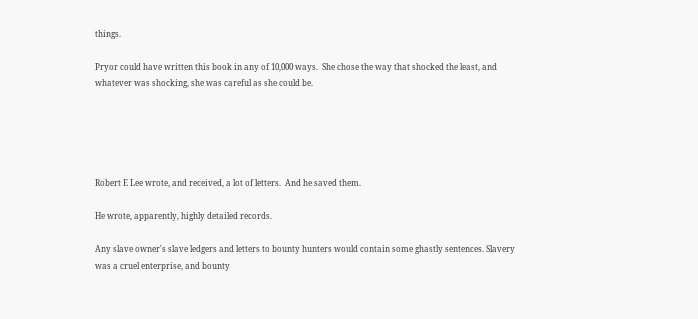things.

Pryor could have written this book in any of 10,000 ways.  She chose the way that shocked the least, and whatever was shocking, she was careful as she could be.





Robert E Lee wrote, and received, a lot of letters.  And he saved them.

He wrote, apparently, highly detailed records.

Any slave owner's slave ledgers and letters to bounty hunters would contain some ghastly sentences. Slavery was a cruel enterprise, and bounty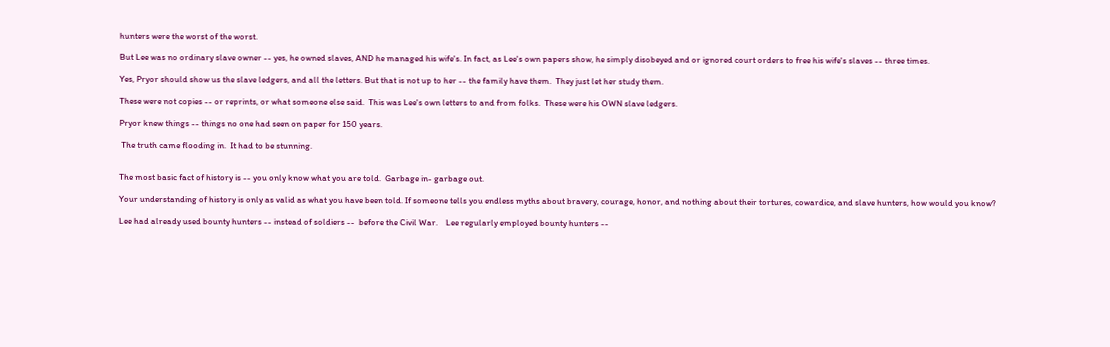hunters were the worst of the worst.

But Lee was no ordinary slave owner -- yes, he owned slaves, AND he managed his wife's. In fact, as Lee's own papers show, he simply disobeyed and or ignored court orders to free his wife's slaves -- three times.

Yes, Pryor should show us the slave ledgers, and all the letters. But that is not up to her -- the family have them.  They just let her study them.

These were not copies -- or reprints, or what someone else said.  This was Lee's own letters to and from folks.  These were his OWN slave ledgers.

Pryor knew things -- things no one had seen on paper for 150 years.

 The truth came flooding in.  It had to be stunning.


The most basic fact of history is -- you only know what you are told.  Garbage in- garbage out.

Your understanding of history is only as valid as what you have been told. If someone tells you endless myths about bravery, courage, honor, and nothing about their tortures, cowardice, and slave hunters, how would you know?

Lee had already used bounty hunters -- instead of soldiers --  before the Civil War.    Lee regularly employed bounty hunters --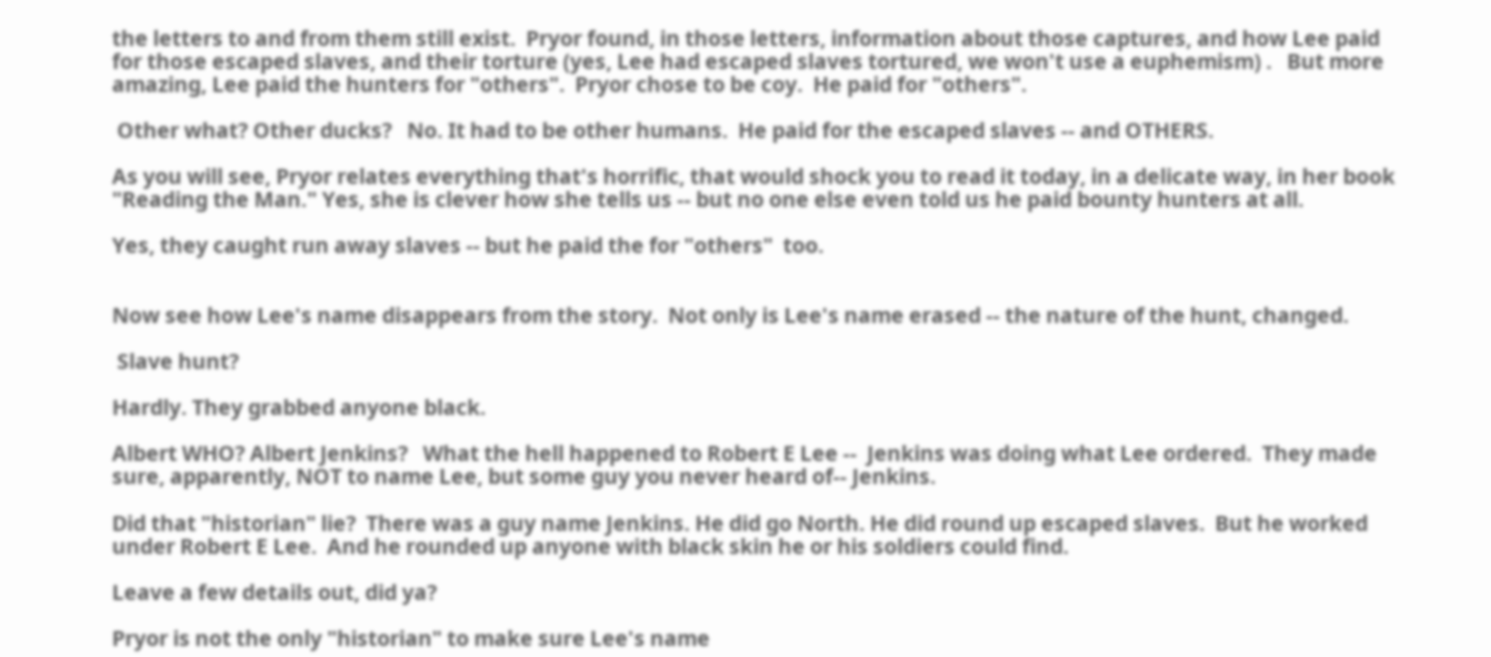the letters to and from them still exist.  Pryor found, in those letters, information about those captures, and how Lee paid for those escaped slaves, and their torture (yes, Lee had escaped slaves tortured, we won't use a euphemism) .   But more amazing, Lee paid the hunters for "others".  Pryor chose to be coy.  He paid for "others".

 Other what? Other ducks?   No. It had to be other humans.  He paid for the escaped slaves -- and OTHERS.

As you will see, Pryor relates everything that's horrific, that would shock you to read it today, in a delicate way, in her book "Reading the Man." Yes, she is clever how she tells us -- but no one else even told us he paid bounty hunters at all.

Yes, they caught run away slaves -- but he paid the for "others"  too.


Now see how Lee's name disappears from the story.  Not only is Lee's name erased -- the nature of the hunt, changed.

 Slave hunt?

Hardly. They grabbed anyone black.

Albert WHO? Albert Jenkins?   What the hell happened to Robert E Lee --  Jenkins was doing what Lee ordered.  They made sure, apparently, NOT to name Lee, but some guy you never heard of-- Jenkins.

Did that "historian" lie?  There was a guy name Jenkins. He did go North. He did round up escaped slaves.  But he worked under Robert E Lee.  And he rounded up anyone with black skin he or his soldiers could find.

Leave a few details out, did ya?

Pryor is not the only "historian" to make sure Lee's name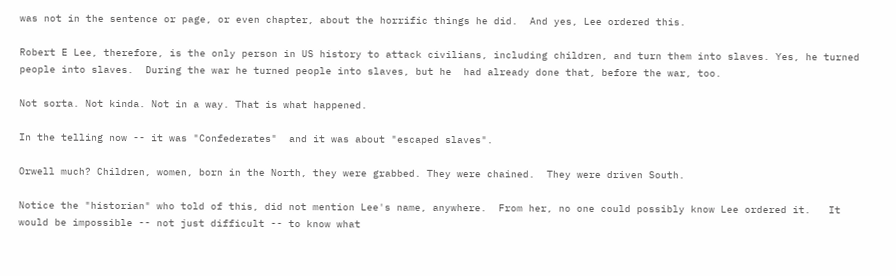was not in the sentence or page, or even chapter, about the horrific things he did.  And yes, Lee ordered this.

Robert E Lee, therefore, is the only person in US history to attack civilians, including children, and turn them into slaves. Yes, he turned people into slaves.  During the war he turned people into slaves, but he  had already done that, before the war, too.

Not sorta. Not kinda. Not in a way. That is what happened.

In the telling now -- it was "Confederates"  and it was about "escaped slaves".

Orwell much? Children, women, born in the North, they were grabbed. They were chained.  They were driven South.

Notice the "historian" who told of this, did not mention Lee's name, anywhere.  From her, no one could possibly know Lee ordered it.   It would be impossible -- not just difficult -- to know what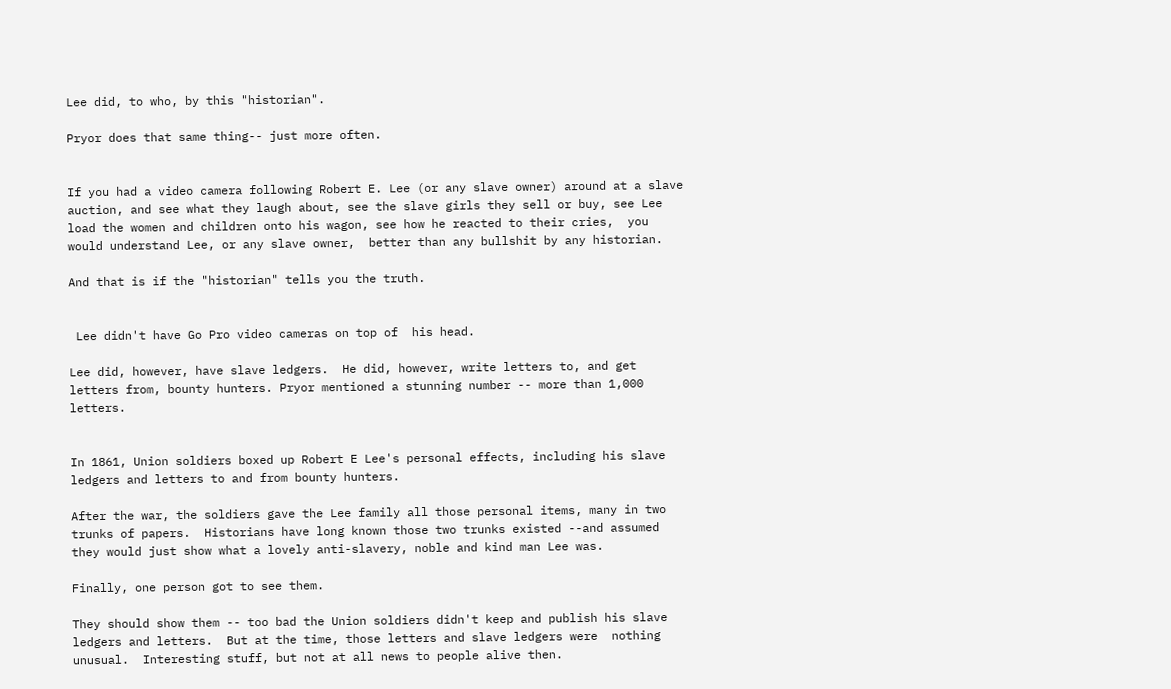Lee did, to who, by this "historian".

Pryor does that same thing-- just more often.


If you had a video camera following Robert E. Lee (or any slave owner) around at a slave auction, and see what they laugh about, see the slave girls they sell or buy, see Lee load the women and children onto his wagon, see how he reacted to their cries,  you  would understand Lee, or any slave owner,  better than any bullshit by any historian.

And that is if the "historian" tells you the truth.


 Lee didn't have Go Pro video cameras on top of  his head.

Lee did, however, have slave ledgers.  He did, however, write letters to, and get letters from, bounty hunters. Pryor mentioned a stunning number -- more than 1,000 letters.


In 1861, Union soldiers boxed up Robert E Lee's personal effects, including his slave ledgers and letters to and from bounty hunters.

After the war, the soldiers gave the Lee family all those personal items, many in two trunks of papers.  Historians have long known those two trunks existed --and assumed  they would just show what a lovely anti-slavery, noble and kind man Lee was.

Finally, one person got to see them.

They should show them -- too bad the Union soldiers didn't keep and publish his slave ledgers and letters.  But at the time, those letters and slave ledgers were  nothing unusual.  Interesting stuff, but not at all news to people alive then.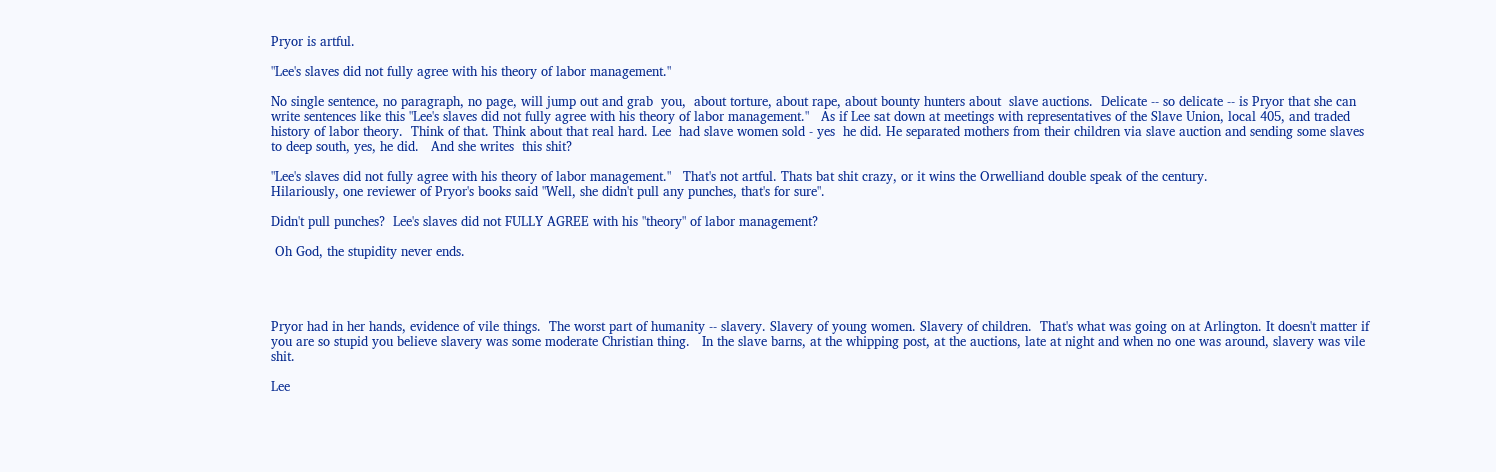Pryor is artful.

"Lee's slaves did not fully agree with his theory of labor management."

No single sentence, no paragraph, no page, will jump out and grab  you,  about torture, about rape, about bounty hunters about  slave auctions.  Delicate -- so delicate -- is Pryor that she can write sentences like this "Lee's slaves did not fully agree with his theory of labor management."   As if Lee sat down at meetings with representatives of the Slave Union, local 405, and traded history of labor theory.  Think of that. Think about that real hard. Lee  had slave women sold - yes  he did. He separated mothers from their children via slave auction and sending some slaves to deep south, yes, he did.   And she writes  this shit?

"Lee's slaves did not fully agree with his theory of labor management."   That's not artful. Thats bat shit crazy, or it wins the Orwelliand double speak of the century.
Hilariously, one reviewer of Pryor's books said "Well, she didn't pull any punches, that's for sure".

Didn't pull punches?  Lee's slaves did not FULLY AGREE with his "theory" of labor management?

 Oh God, the stupidity never ends.




Pryor had in her hands, evidence of vile things.  The worst part of humanity -- slavery. Slavery of young women. Slavery of children.  That's what was going on at Arlington. It doesn't matter if you are so stupid you believe slavery was some moderate Christian thing.   In the slave barns, at the whipping post, at the auctions, late at night and when no one was around, slavery was vile shit.

Lee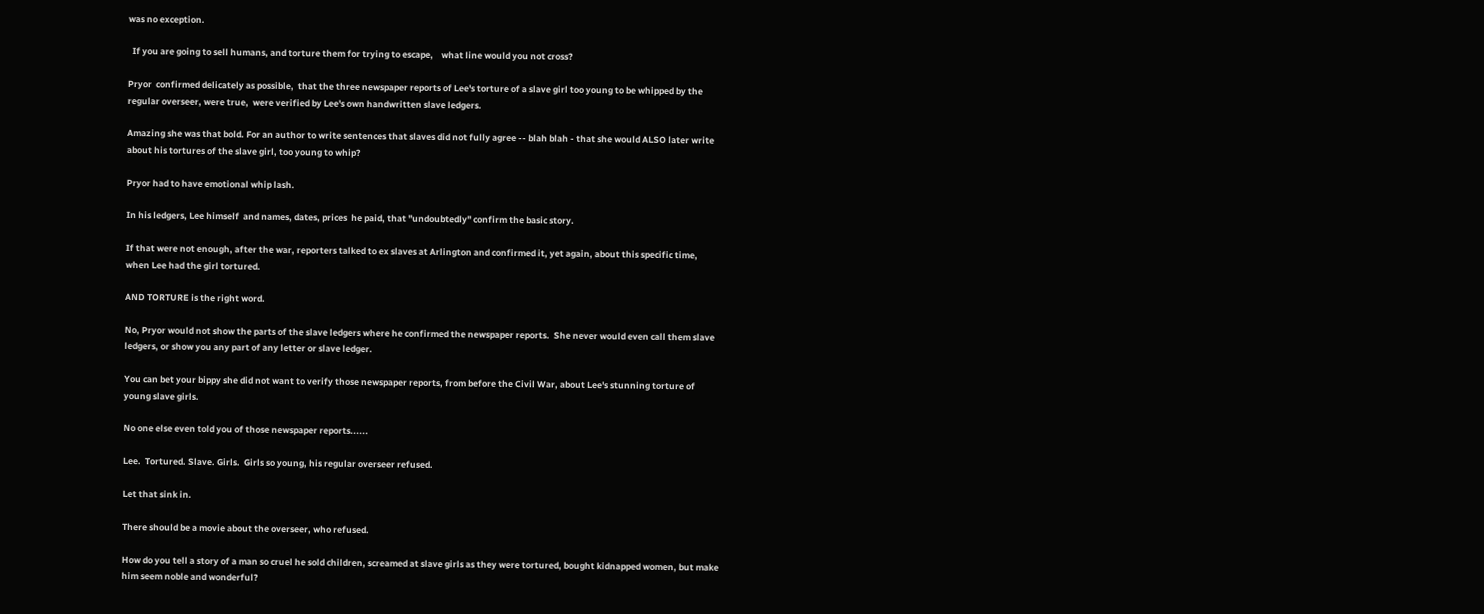was no exception.

  If you are going to sell humans, and torture them for trying to escape,    what line would you not cross?

Pryor  confirmed delicately as possible,  that the three newspaper reports of Lee's torture of a slave girl too young to be whipped by the regular overseer, were true,  were verified by Lee's own handwritten slave ledgers.

Amazing she was that bold. For an author to write sentences that slaves did not fully agree -- blah blah - that she would ALSO later write about his tortures of the slave girl, too young to whip?

Pryor had to have emotional whip lash.

In his ledgers, Lee himself  and names, dates, prices  he paid, that "undoubtedly" confirm the basic story.

If that were not enough, after the war, reporters talked to ex slaves at Arlington and confirmed it, yet again, about this specific time, when Lee had the girl tortured.

AND TORTURE is the right word.

No, Pryor would not show the parts of the slave ledgers where he confirmed the newspaper reports.  She never would even call them slave ledgers, or show you any part of any letter or slave ledger.

You can bet your bippy she did not want to verify those newspaper reports, from before the Civil War, about Lee's stunning torture of young slave girls.

No one else even told you of those newspaper reports......

Lee.  Tortured. Slave. Girls.  Girls so young, his regular overseer refused.

Let that sink in.

There should be a movie about the overseer, who refused.

How do you tell a story of a man so cruel he sold children, screamed at slave girls as they were tortured, bought kidnapped women, but make him seem noble and wonderful?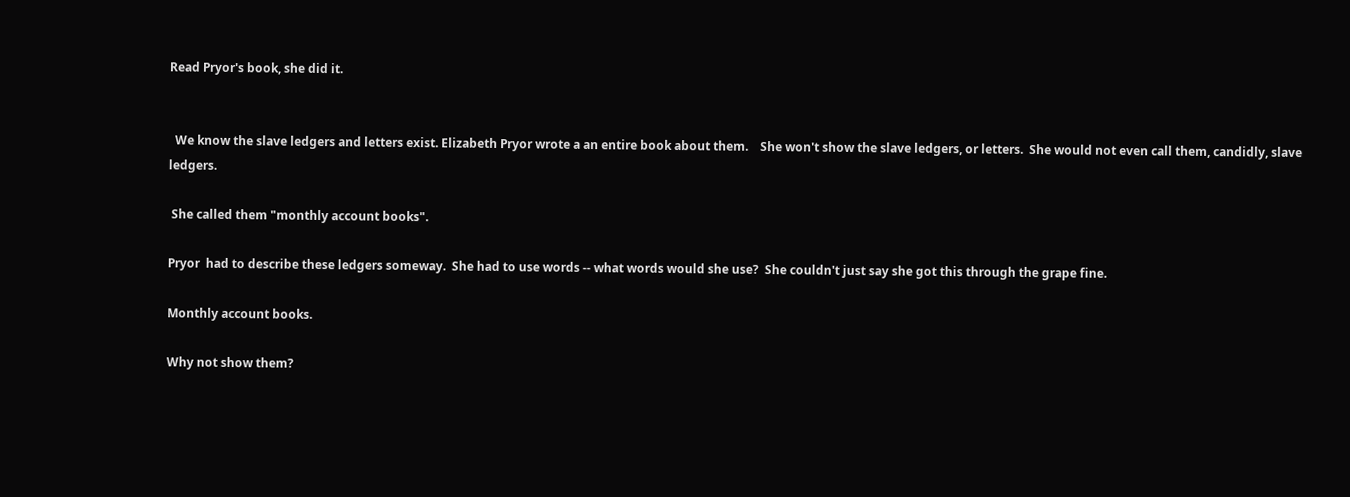Read Pryor's book, she did it.


  We know the slave ledgers and letters exist. Elizabeth Pryor wrote a an entire book about them.    She won't show the slave ledgers, or letters.  She would not even call them, candidly, slave ledgers.

 She called them "monthly account books".

Pryor  had to describe these ledgers someway.  She had to use words -- what words would she use?  She couldn't just say she got this through the grape fine.

Monthly account books.

Why not show them?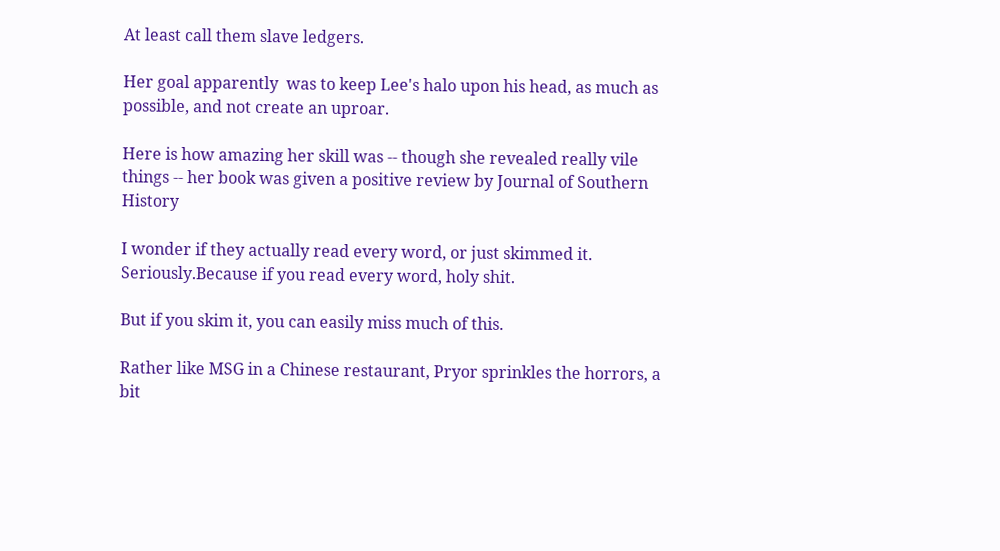At least call them slave ledgers.

Her goal apparently  was to keep Lee's halo upon his head, as much as possible, and not create an uproar.

Here is how amazing her skill was -- though she revealed really vile things -- her book was given a positive review by Journal of Southern History

I wonder if they actually read every word, or just skimmed it. Seriously.Because if you read every word, holy shit.

But if you skim it, you can easily miss much of this.

Rather like MSG in a Chinese restaurant, Pryor sprinkles the horrors, a bit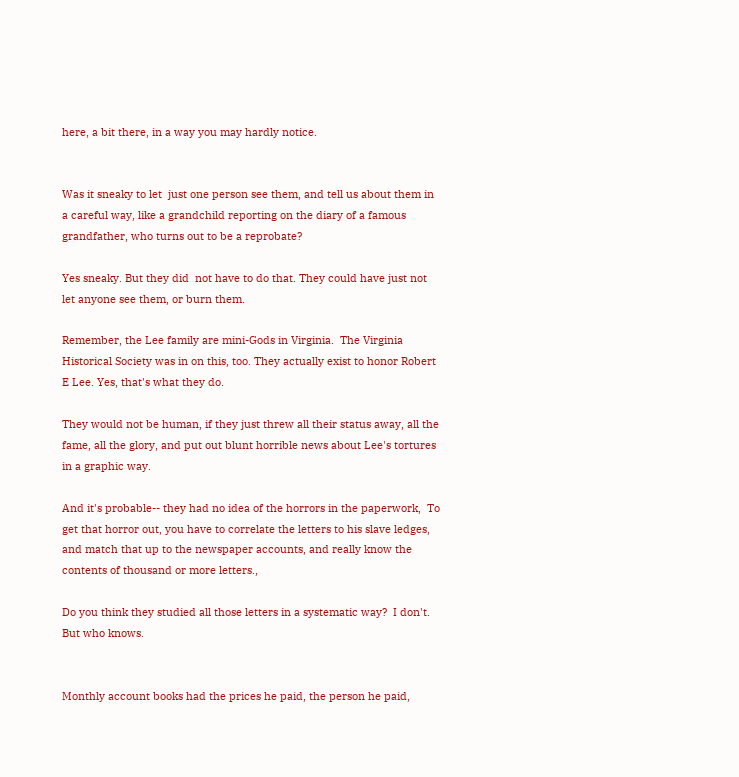here, a bit there, in a way you may hardly notice.


Was it sneaky to let  just one person see them, and tell us about them in a careful way, like a grandchild reporting on the diary of a famous grandfather, who turns out to be a reprobate?

Yes sneaky. But they did  not have to do that. They could have just not let anyone see them, or burn them.

Remember, the Lee family are mini-Gods in Virginia.  The Virginia Historical Society was in on this, too. They actually exist to honor Robert E Lee. Yes, that's what they do.

They would not be human, if they just threw all their status away, all the fame, all the glory, and put out blunt horrible news about Lee's tortures in a graphic way.

And it's probable-- they had no idea of the horrors in the paperwork,  To get that horror out, you have to correlate the letters to his slave ledges, and match that up to the newspaper accounts, and really know the contents of thousand or more letters.,

Do you think they studied all those letters in a systematic way?  I don't.  But who knows.


Monthly account books had the prices he paid, the person he paid,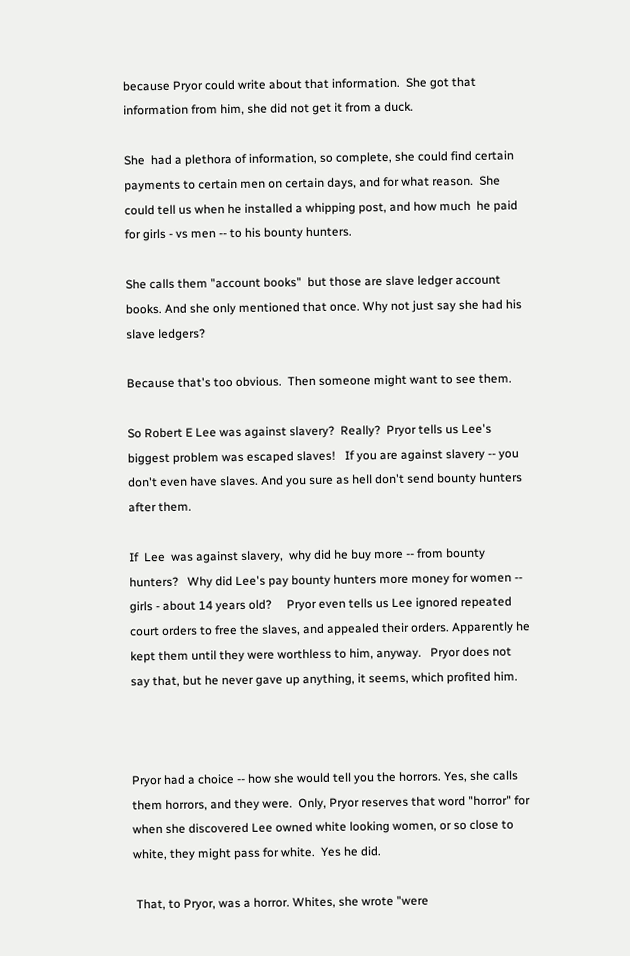because Pryor could write about that information.  She got that information from him, she did not get it from a duck.

She  had a plethora of information, so complete, she could find certain payments to certain men on certain days, and for what reason.  She could tell us when he installed a whipping post, and how much  he paid for girls - vs men -- to his bounty hunters.

She calls them "account books"  but those are slave ledger account books. And she only mentioned that once. Why not just say she had his slave ledgers?

Because that's too obvious.  Then someone might want to see them.

So Robert E Lee was against slavery?  Really?  Pryor tells us Lee's biggest problem was escaped slaves!   If you are against slavery -- you don't even have slaves. And you sure as hell don't send bounty hunters after them.

If  Lee  was against slavery,  why did he buy more -- from bounty hunters?   Why did Lee's pay bounty hunters more money for women -- girls - about 14 years old?     Pryor even tells us Lee ignored repeated court orders to free the slaves, and appealed their orders. Apparently he kept them until they were worthless to him, anyway.   Pryor does not say that, but he never gave up anything, it seems, which profited him.



Pryor had a choice -- how she would tell you the horrors. Yes, she calls them horrors, and they were.  Only, Pryor reserves that word "horror" for when she discovered Lee owned white looking women, or so close to white, they might pass for white.  Yes he did.

 That, to Pryor, was a horror. Whites, she wrote "were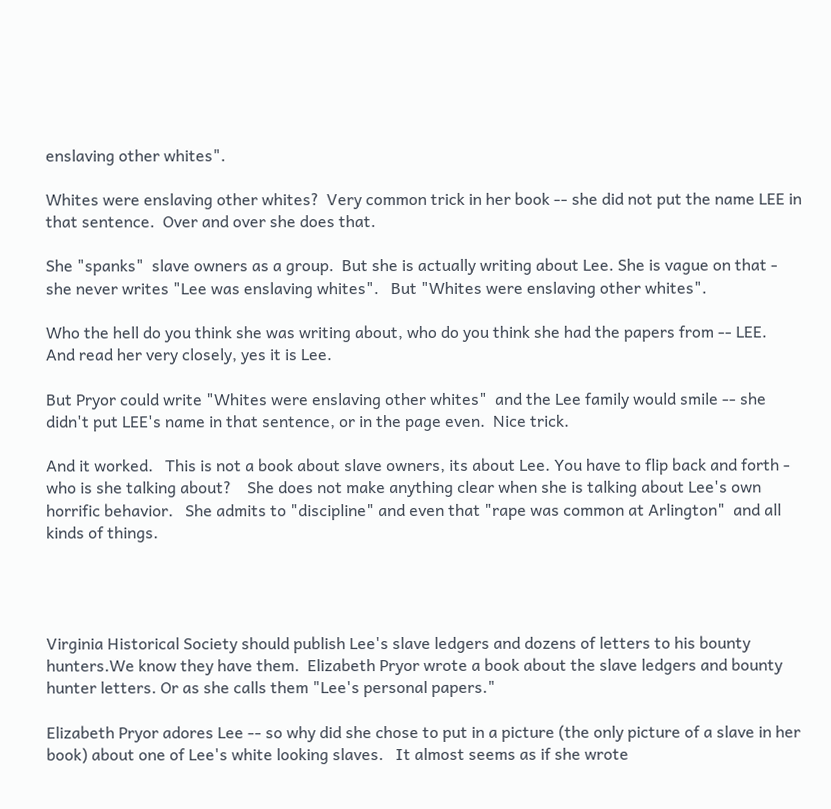enslaving other whites".

Whites were enslaving other whites?  Very common trick in her book -- she did not put the name LEE in that sentence.  Over and over she does that.

She "spanks"  slave owners as a group.  But she is actually writing about Lee. She is vague on that - she never writes "Lee was enslaving whites".   But "Whites were enslaving other whites".

Who the hell do you think she was writing about, who do you think she had the papers from -- LEE.   And read her very closely, yes it is Lee.

But Pryor could write "Whites were enslaving other whites"  and the Lee family would smile -- she didn't put LEE's name in that sentence, or in the page even.  Nice trick.

And it worked.   This is not a book about slave owners, its about Lee. You have to flip back and forth - who is she talking about?    She does not make anything clear when she is talking about Lee's own horrific behavior.   She admits to "discipline" and even that "rape was common at Arlington"  and all kinds of things.




Virginia Historical Society should publish Lee's slave ledgers and dozens of letters to his bounty hunters.We know they have them.  Elizabeth Pryor wrote a book about the slave ledgers and bounty hunter letters. Or as she calls them "Lee's personal papers."

Elizabeth Pryor adores Lee -- so why did she chose to put in a picture (the only picture of a slave in her book) about one of Lee's white looking slaves.   It almost seems as if she wrote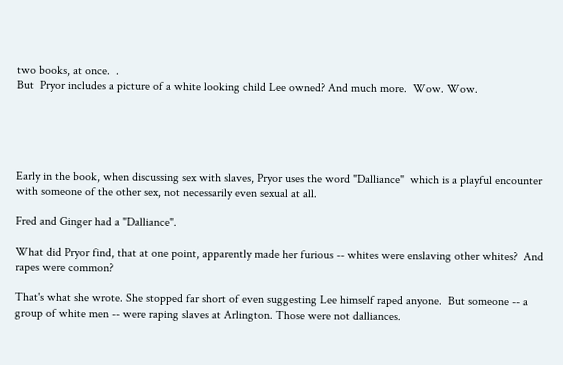two books, at once.  .
But  Pryor includes a picture of a white looking child Lee owned? And much more.  Wow. Wow.





Early in the book, when discussing sex with slaves, Pryor uses the word "Dalliance"  which is a playful encounter with someone of the other sex, not necessarily even sexual at all.

Fred and Ginger had a "Dalliance".

What did Pryor find, that at one point, apparently made her furious -- whites were enslaving other whites?  And rapes were common?

That's what she wrote. She stopped far short of even suggesting Lee himself raped anyone.  But someone -- a group of white men -- were raping slaves at Arlington. Those were not dalliances.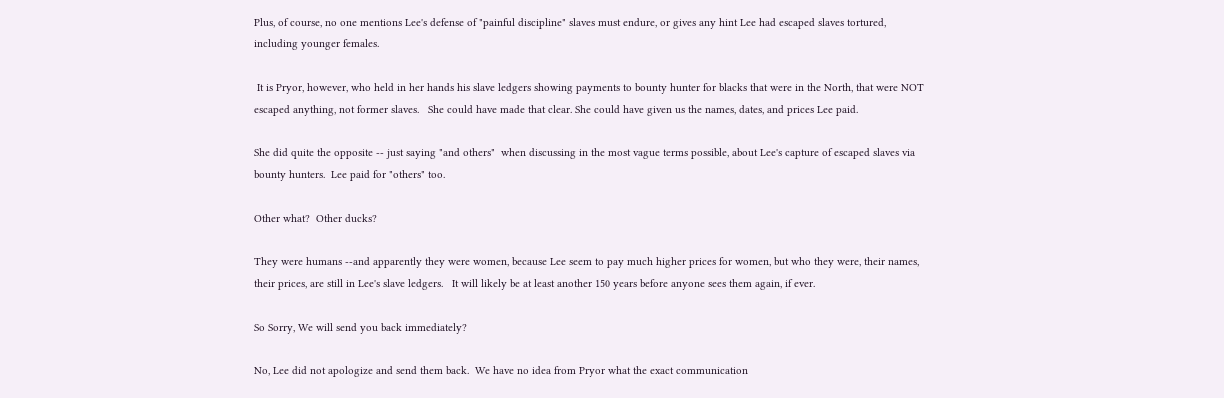Plus, of course, no one mentions Lee's defense of "painful discipline" slaves must endure, or gives any hint Lee had escaped slaves tortured, including younger females.

 It is Pryor, however, who held in her hands his slave ledgers showing payments to bounty hunter for blacks that were in the North, that were NOT escaped anything, not former slaves.   She could have made that clear. She could have given us the names, dates, and prices Lee paid.

She did quite the opposite -- just saying "and others"  when discussing in the most vague terms possible, about Lee's capture of escaped slaves via bounty hunters.  Lee paid for "others" too.

Other what?  Other ducks?

They were humans --and apparently they were women, because Lee seem to pay much higher prices for women, but who they were, their names, their prices, are still in Lee's slave ledgers.   It will likely be at least another 150 years before anyone sees them again, if ever.

So Sorry, We will send you back immediately?

No, Lee did not apologize and send them back.  We have no idea from Pryor what the exact communication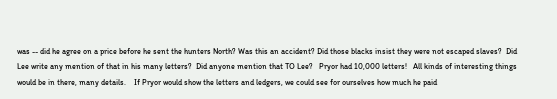was -- did he agree on a price before he sent the hunters North? Was this an accident? Did those blacks insist they were not escaped slaves?  Did Lee write any mention of that in his many letters?  Did anyone mention that TO Lee?   Pryor had 10,000 letters!   All kinds of interesting things would be in there, many details.    If Pryor would show the letters and ledgers, we could see for ourselves how much he paid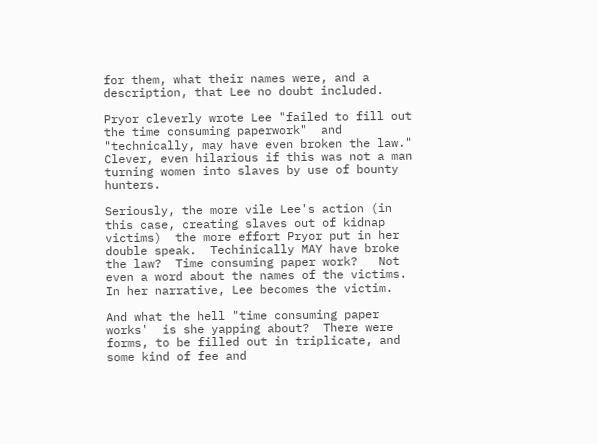for them, what their names were, and a description, that Lee no doubt included.

Pryor cleverly wrote Lee "failed to fill out the time consuming paperwork"  and "technically, may have even broken the law."   Clever, even hilarious if this was not a man turning women into slaves by use of bounty hunters.

Seriously, the more vile Lee's action (in this case, creating slaves out of kidnap victims)  the more effort Pryor put in her double speak.  Techinically MAY have broke the law?  Time consuming paper work?   Not even a word about the names of the victims.  In her narrative, Lee becomes the victim.

And what the hell "time consuming paper works'  is she yapping about?  There were forms, to be filled out in triplicate, and some kind of fee and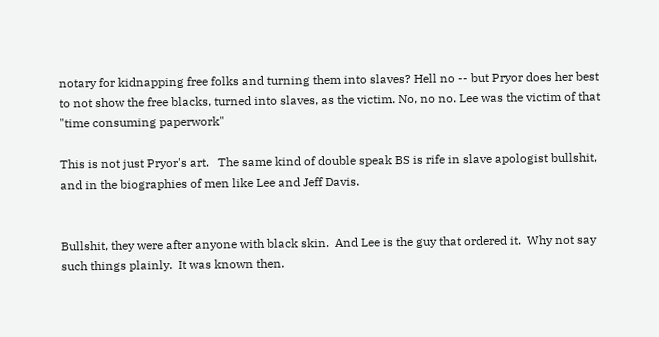notary for kidnapping free folks and turning them into slaves? Hell no -- but Pryor does her best to not show the free blacks, turned into slaves, as the victim. No, no no. Lee was the victim of that "time consuming paperwork"

This is not just Pryor's art.   The same kind of double speak BS is rife in slave apologist bullshit, and in the biographies of men like Lee and Jeff Davis.


Bullshit, they were after anyone with black skin.  And Lee is the guy that ordered it.  Why not say such things plainly.  It was known then.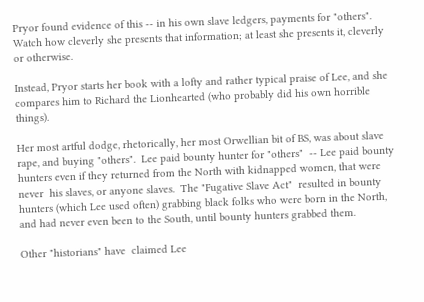Pryor found evidence of this -- in his own slave ledgers, payments for "others".   Watch how cleverly she presents that information; at least she presents it, cleverly or otherwise.

Instead, Pryor starts her book with a lofty and rather typical praise of Lee, and she compares him to Richard the Lionhearted (who probably did his own horrible things).

Her most artful dodge, rhetorically, her most Orwellian bit of BS, was about slave rape, and buying "others".  Lee paid bounty hunter for "others"  -- Lee paid bounty hunters even if they returned from the North with kidnapped women, that were never  his slaves, or anyone slaves.  The "Fugative Slave Act"  resulted in bounty hunters (which Lee used often) grabbing black folks who were born in the North, and had never even been to the South, until bounty hunters grabbed them.

Other "historians" have  claimed Lee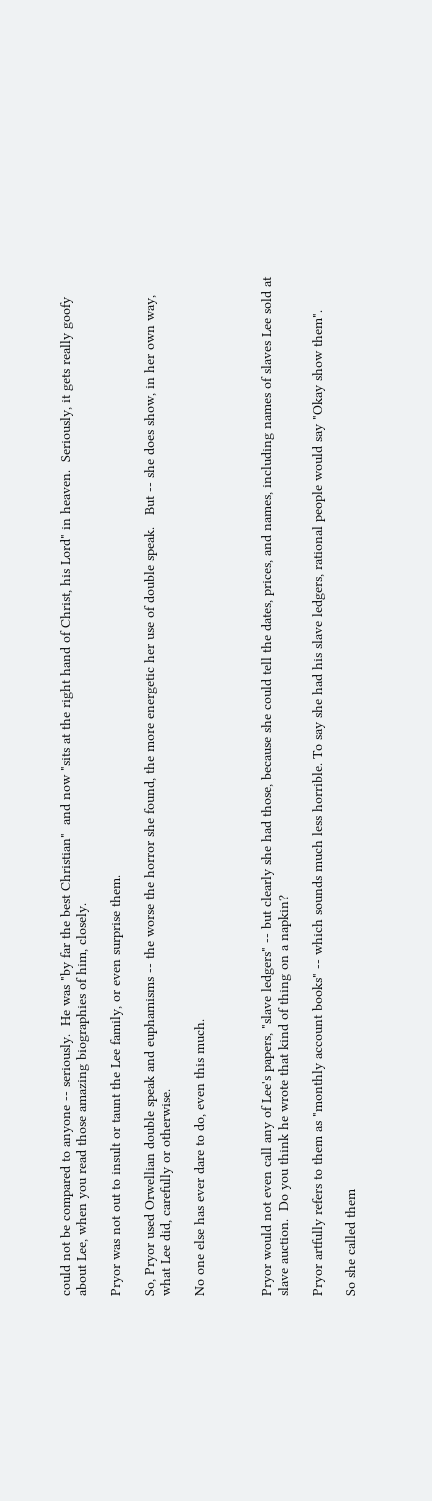could not be compared to anyone -- seriously.  He was "by far the best Christian"  and now "sits at the right hand of Christ, his Lord" in heaven.  Seriously, it gets really goofy about Lee, when you read those amazing biographies of him, closely.

Pryor was not out to insult or taunt the Lee family, or even surprise them.

So, Pryor used Orwellian double speak and euphamisms -- the worse the horror she found, the more energetic her use of double speak.   But -- she does show, in her own way, what Lee did, carefully or otherwise.

No one else has ever dare to do, even this much.



Pryor would not even call any of Lee's papers, "slave ledgers" -- but clearly she had those, because she could tell the dates, prices, and names, including names of slaves Lee sold at slave auction.  Do you think he wrote that kind of thing on a napkin?

Pryor artfully refers to them as "monthly account books" -- which sounds much less horrible. To say she had his slave ledgers, rational people would say "Okay show them".

So she called them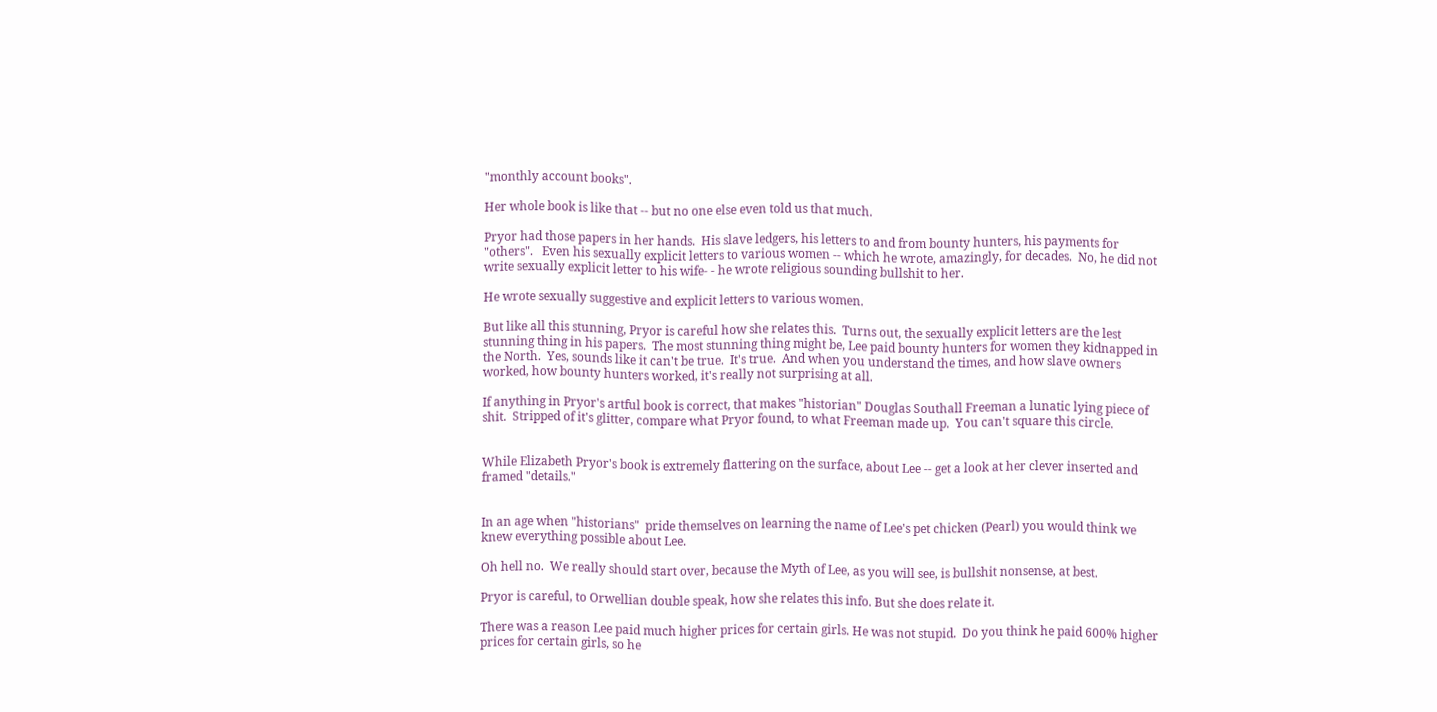"monthly account books".

Her whole book is like that -- but no one else even told us that much.

Pryor had those papers in her hands.  His slave ledgers, his letters to and from bounty hunters, his payments for "others".   Even his sexually explicit letters to various women -- which he wrote, amazingly, for decades.  No, he did not write sexually explicit letter to his wife- - he wrote religious sounding bullshit to her.

He wrote sexually suggestive and explicit letters to various women.

But like all this stunning, Pryor is careful how she relates this.  Turns out, the sexually explicit letters are the lest stunning thing in his papers.  The most stunning thing might be, Lee paid bounty hunters for women they kidnapped in the North.  Yes, sounds like it can't be true.  It's true.  And when you understand the times, and how slave owners worked, how bounty hunters worked, it's really not surprising at all.

If anything in Pryor's artful book is correct, that makes "historian" Douglas Southall Freeman a lunatic lying piece of shit.  Stripped of it's glitter, compare what Pryor found, to what Freeman made up.  You can't square this circle.


While Elizabeth Pryor's book is extremely flattering on the surface, about Lee -- get a look at her clever inserted and framed "details."


In an age when "historians"  pride themselves on learning the name of Lee's pet chicken (Pearl) you would think we knew everything possible about Lee.

Oh hell no.  We really should start over, because the Myth of Lee, as you will see, is bullshit nonsense, at best.

Pryor is careful, to Orwellian double speak, how she relates this info. But she does relate it.

There was a reason Lee paid much higher prices for certain girls. He was not stupid.  Do you think he paid 600% higher prices for certain girls, so he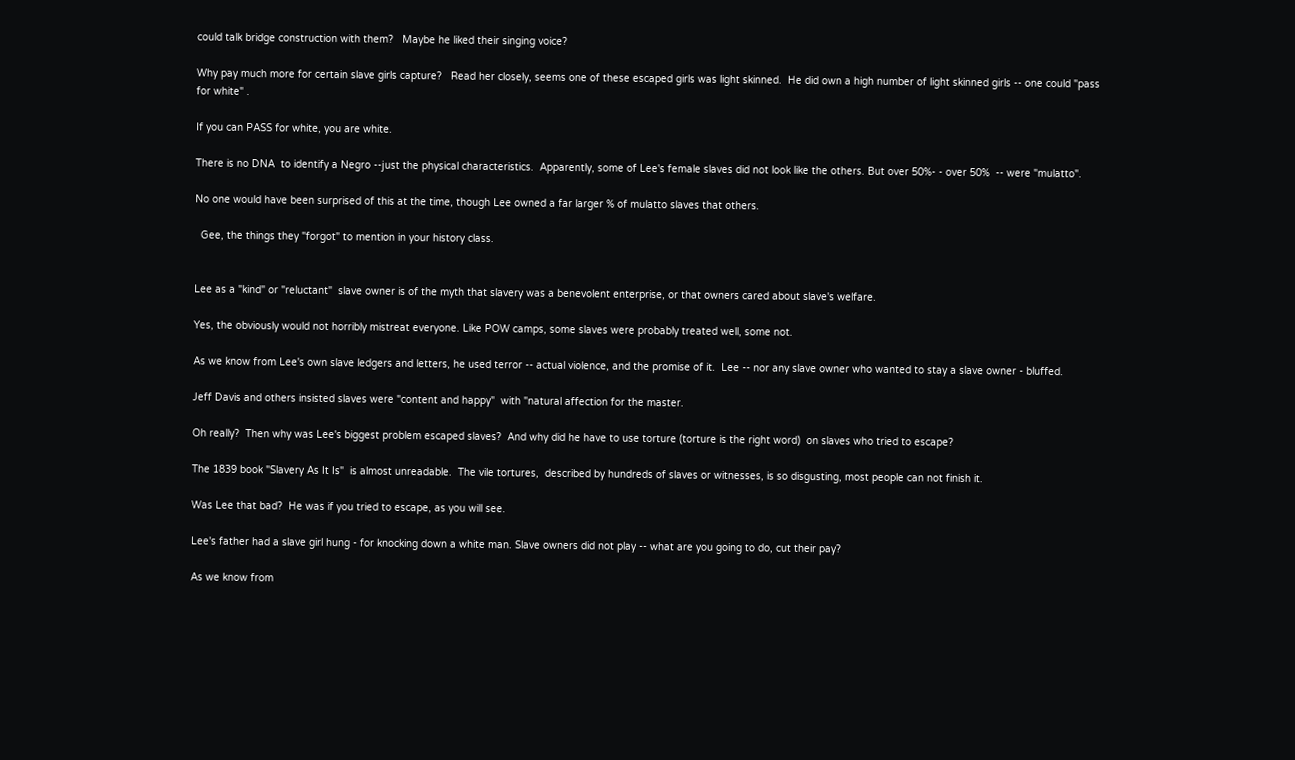could talk bridge construction with them?   Maybe he liked their singing voice?

Why pay much more for certain slave girls capture?   Read her closely, seems one of these escaped girls was light skinned.  He did own a high number of light skinned girls -- one could "pass for white" .

If you can PASS for white, you are white.

There is no DNA  to identify a Negro --just the physical characteristics.  Apparently, some of Lee's female slaves did not look like the others. But over 50%- - over 50%  -- were "mulatto".

No one would have been surprised of this at the time, though Lee owned a far larger % of mulatto slaves that others.

  Gee, the things they "forgot" to mention in your history class.


Lee as a "kind" or "reluctant"  slave owner is of the myth that slavery was a benevolent enterprise, or that owners cared about slave's welfare.

Yes, the obviously would not horribly mistreat everyone. Like POW camps, some slaves were probably treated well, some not.

As we know from Lee's own slave ledgers and letters, he used terror -- actual violence, and the promise of it.  Lee -- nor any slave owner who wanted to stay a slave owner - bluffed.

Jeff Davis and others insisted slaves were "content and happy"  with "natural affection for the master.

Oh really?  Then why was Lee's biggest problem escaped slaves?  And why did he have to use torture (torture is the right word)  on slaves who tried to escape?

The 1839 book "Slavery As It Is"  is almost unreadable.  The vile tortures,  described by hundreds of slaves or witnesses, is so disgusting, most people can not finish it.

Was Lee that bad?  He was if you tried to escape, as you will see.

Lee's father had a slave girl hung - for knocking down a white man. Slave owners did not play -- what are you going to do, cut their pay?

As we know from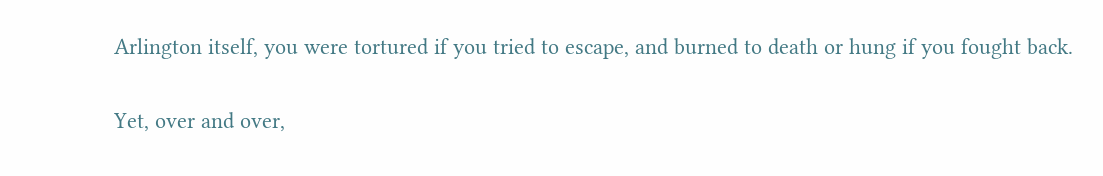Arlington itself, you were tortured if you tried to escape, and burned to death or hung if you fought back.

Yet, over and over,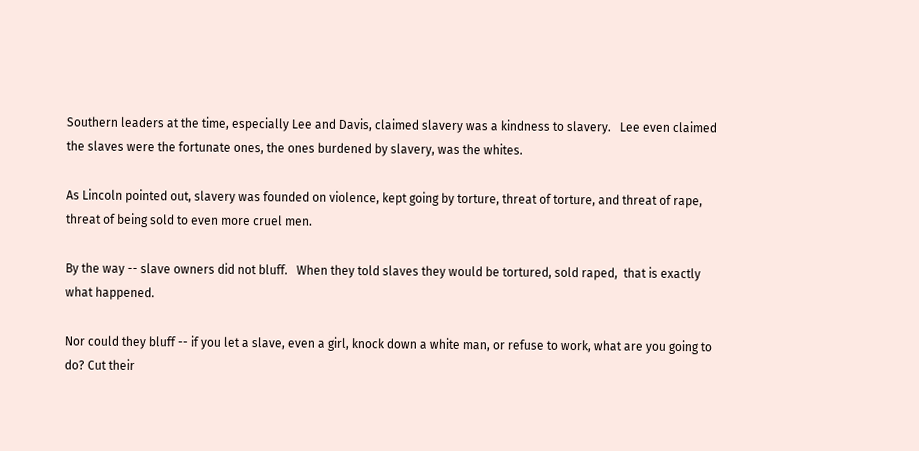Southern leaders at the time, especially Lee and Davis, claimed slavery was a kindness to slavery.   Lee even claimed the slaves were the fortunate ones, the ones burdened by slavery, was the whites.

As Lincoln pointed out, slavery was founded on violence, kept going by torture, threat of torture, and threat of rape, threat of being sold to even more cruel men.

By the way -- slave owners did not bluff.   When they told slaves they would be tortured, sold raped,  that is exactly what happened.

Nor could they bluff -- if you let a slave, even a girl, knock down a white man, or refuse to work, what are you going to do? Cut their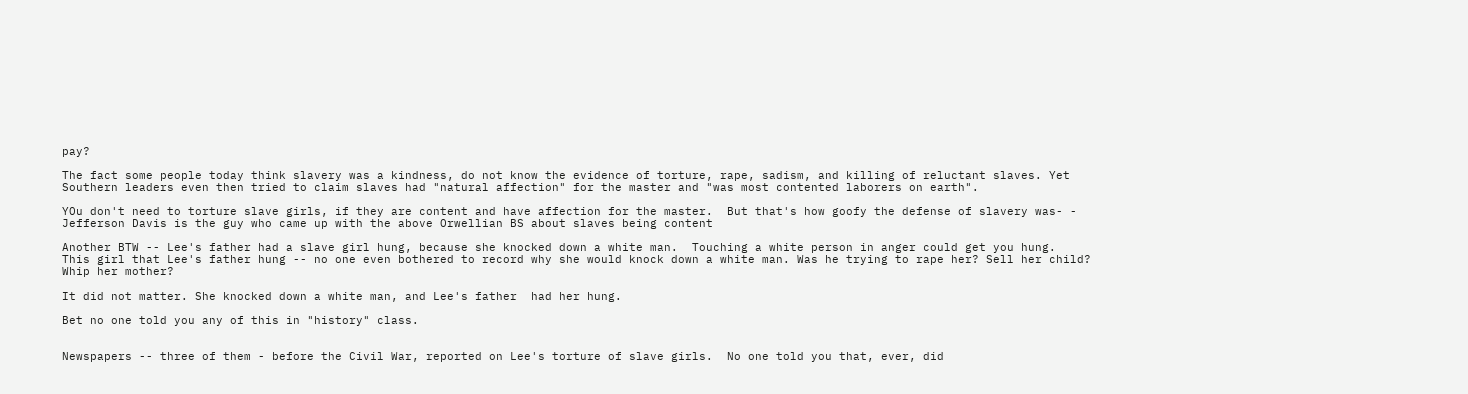pay?

The fact some people today think slavery was a kindness, do not know the evidence of torture, rape, sadism, and killing of reluctant slaves. Yet Southern leaders even then tried to claim slaves had "natural affection" for the master and "was most contented laborers on earth".

YOu don't need to torture slave girls, if they are content and have affection for the master.  But that's how goofy the defense of slavery was- - Jefferson Davis is the guy who came up with the above Orwellian BS about slaves being content

Another BTW -- Lee's father had a slave girl hung, because she knocked down a white man.  Touching a white person in anger could get you hung.   This girl that Lee's father hung -- no one even bothered to record why she would knock down a white man. Was he trying to rape her? Sell her child?  Whip her mother?

It did not matter. She knocked down a white man, and Lee's father  had her hung.

Bet no one told you any of this in "history" class.


Newspapers -- three of them - before the Civil War, reported on Lee's torture of slave girls.  No one told you that, ever, did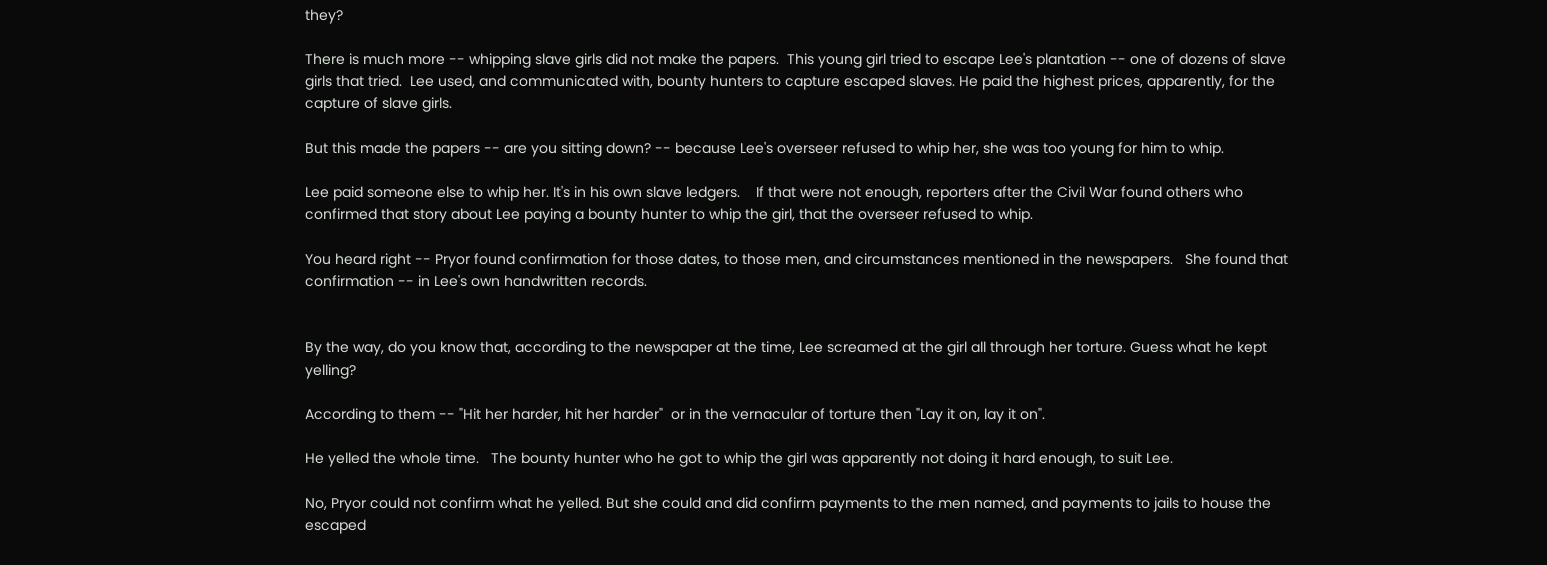they?

There is much more -- whipping slave girls did not make the papers.  This young girl tried to escape Lee's plantation -- one of dozens of slave girls that tried.  Lee used, and communicated with, bounty hunters to capture escaped slaves. He paid the highest prices, apparently, for the capture of slave girls.

But this made the papers -- are you sitting down? -- because Lee's overseer refused to whip her, she was too young for him to whip.

Lee paid someone else to whip her. It's in his own slave ledgers.    If that were not enough, reporters after the Civil War found others who confirmed that story about Lee paying a bounty hunter to whip the girl, that the overseer refused to whip.

You heard right -- Pryor found confirmation for those dates, to those men, and circumstances mentioned in the newspapers.   She found that confirmation -- in Lee's own handwritten records.


By the way, do you know that, according to the newspaper at the time, Lee screamed at the girl all through her torture. Guess what he kept yelling?

According to them -- "Hit her harder, hit her harder"  or in the vernacular of torture then "Lay it on, lay it on".

He yelled the whole time.   The bounty hunter who he got to whip the girl was apparently not doing it hard enough, to suit Lee.

No, Pryor could not confirm what he yelled. But she could and did confirm payments to the men named, and payments to jails to house the escaped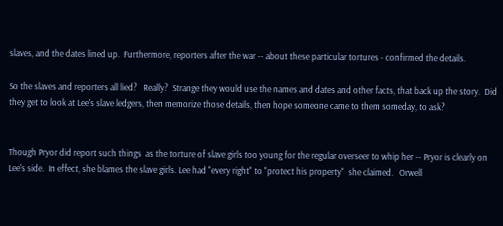slaves, and the dates lined up.  Furthermore, reporters after the war -- about these particular tortures - confirmed the details.

So the slaves and reporters all lied?   Really?  Strange they would use the names and dates and other facts, that back up the story.  Did they get to look at Lee's slave ledgers, then memorize those details, then hope someone came to them someday, to ask?


Though Pryor did report such things  as the torture of slave girls too young for the regular overseer to whip her -- Pryor is clearly on Lee's side.  In effect, she blames the slave girls. Lee had "every right" to "protect his property"  she claimed.   Orwell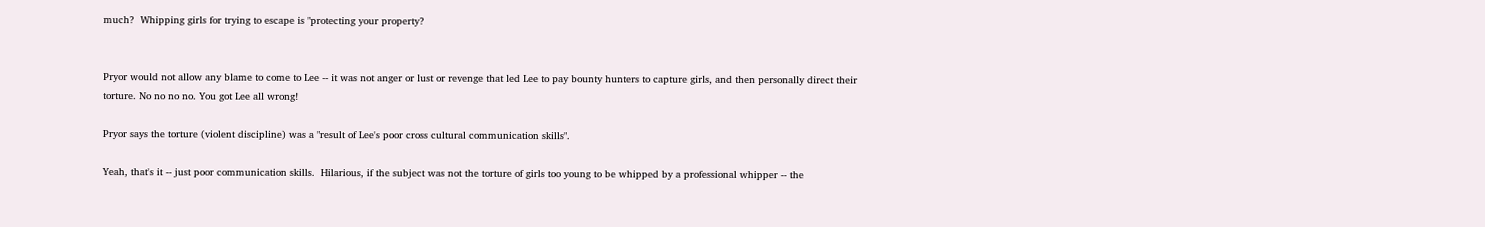much?  Whipping girls for trying to escape is "protecting your property?


Pryor would not allow any blame to come to Lee -- it was not anger or lust or revenge that led Lee to pay bounty hunters to capture girls, and then personally direct their torture. No no no no. You got Lee all wrong!

Pryor says the torture (violent discipline) was a "result of Lee's poor cross cultural communication skills".

Yeah, that's it -- just poor communication skills.  Hilarious, if the subject was not the torture of girls too young to be whipped by a professional whipper -- the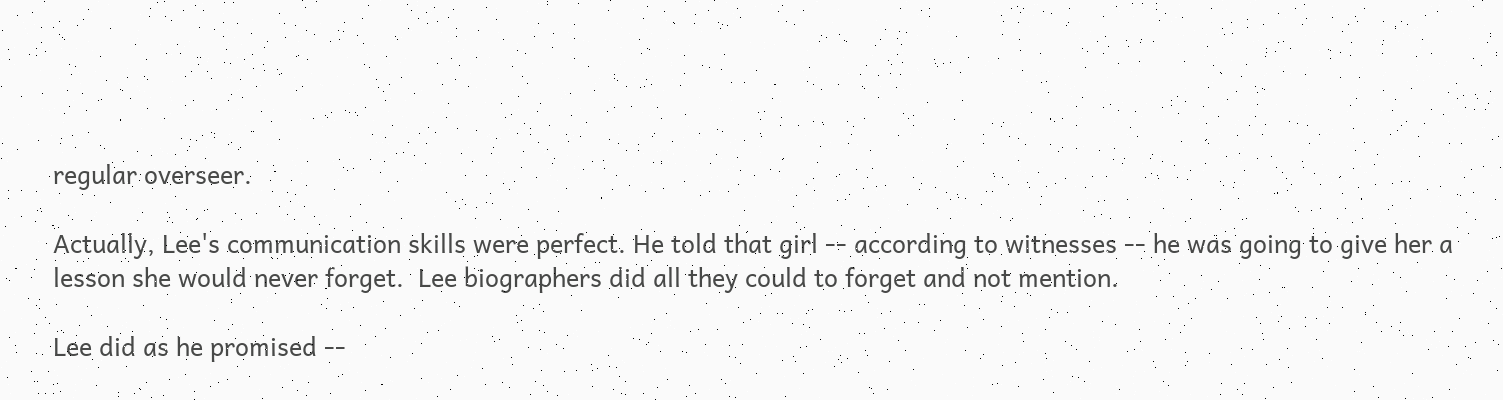regular overseer.

Actually, Lee's communication skills were perfect. He told that girl -- according to witnesses -- he was going to give her a lesson she would never forget.  Lee biographers did all they could to forget and not mention.

Lee did as he promised --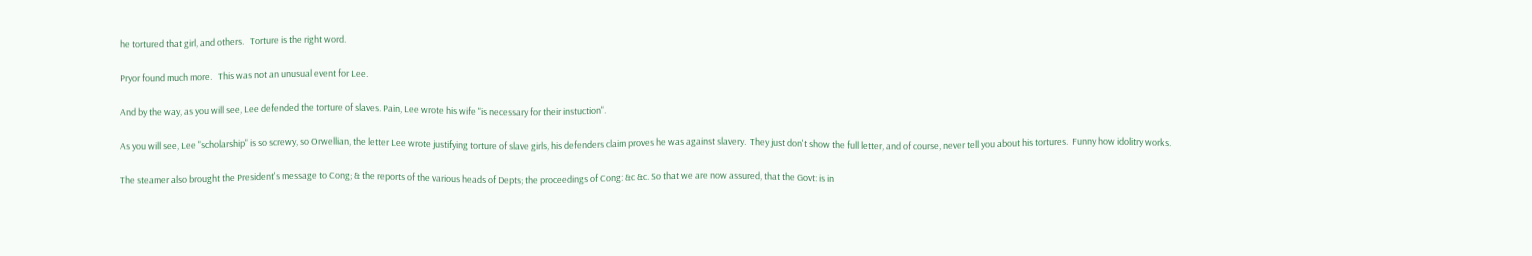he tortured that girl, and others.   Torture is the right word.

Pryor found much more.   This was not an unusual event for Lee.

And by the way, as you will see, Lee defended the torture of slaves. Pain, Lee wrote his wife "is necessary for their instuction".

As you will see, Lee "scholarship" is so screwy, so Orwellian, the letter Lee wrote justifying torture of slave girls, his defenders claim proves he was against slavery.  They just don't show the full letter, and of course, never tell you about his tortures.  Funny how idolitry works.

The steamer also brought the President's message to Cong; & the reports of the various heads of Depts; the proceedings of Cong: &c &c. So that we are now assured, that the Govt: is in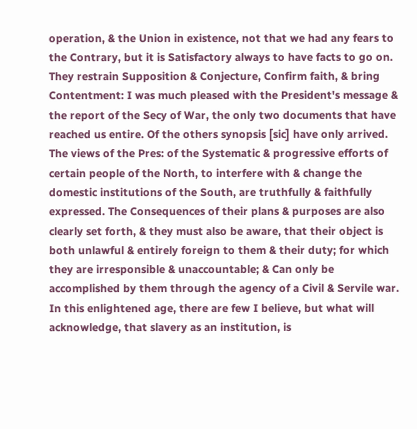operation, & the Union in existence, not that we had any fears to the Contrary, but it is Satisfactory always to have facts to go on. They restrain Supposition & Conjecture, Confirm faith, & bring Contentment: I was much pleased with the President's message & the report of the Secy of War, the only two documents that have reached us entire. Of the others synopsis [sic] have only arrived. The views of the Pres: of the Systematic & progressive efforts of certain people of the North, to interfere with & change the domestic institutions of the South, are truthfully & faithfully expressed. The Consequences of their plans & purposes are also clearly set forth, & they must also be aware, that their object is both unlawful & entirely foreign to them & their duty; for which they are irresponsible & unaccountable; & Can only be accomplished by them through the agency of a Civil & Servile war. In this enlightened age, there are few I believe, but what will acknowledge, that slavery as an institution, is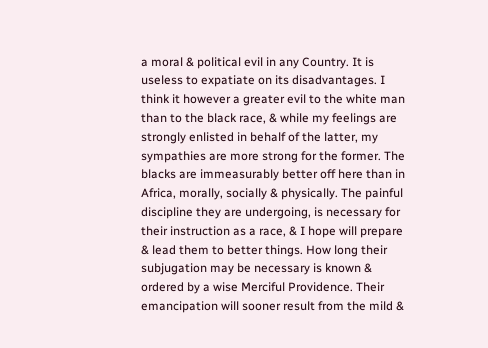a moral & political evil in any Country. It is useless to expatiate on its disadvantages. I think it however a greater evil to the white man than to the black race, & while my feelings are strongly enlisted in behalf of the latter, my sympathies are more strong for the former. The blacks are immeasurably better off here than in Africa, morally, socially & physically. The painful discipline they are undergoing, is necessary for their instruction as a race, & I hope will prepare & lead them to better things. How long their subjugation may be necessary is known & ordered by a wise Merciful Providence. Their emancipation will sooner result from the mild &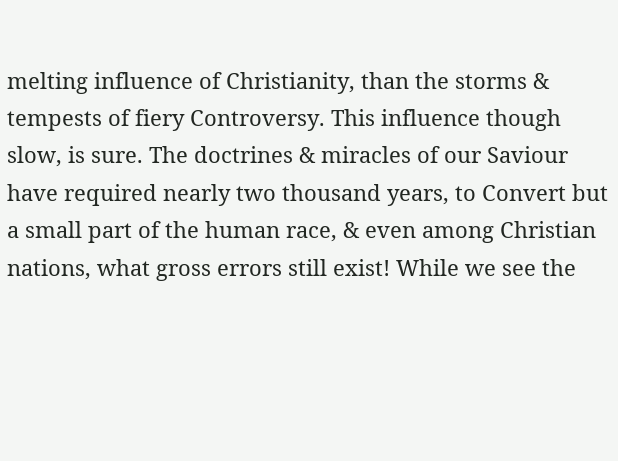melting influence of Christianity, than the storms & tempests of fiery Controversy. This influence though slow, is sure. The doctrines & miracles of our Saviour have required nearly two thousand years, to Convert but a small part of the human race, & even among Christian nations, what gross errors still exist! While we see the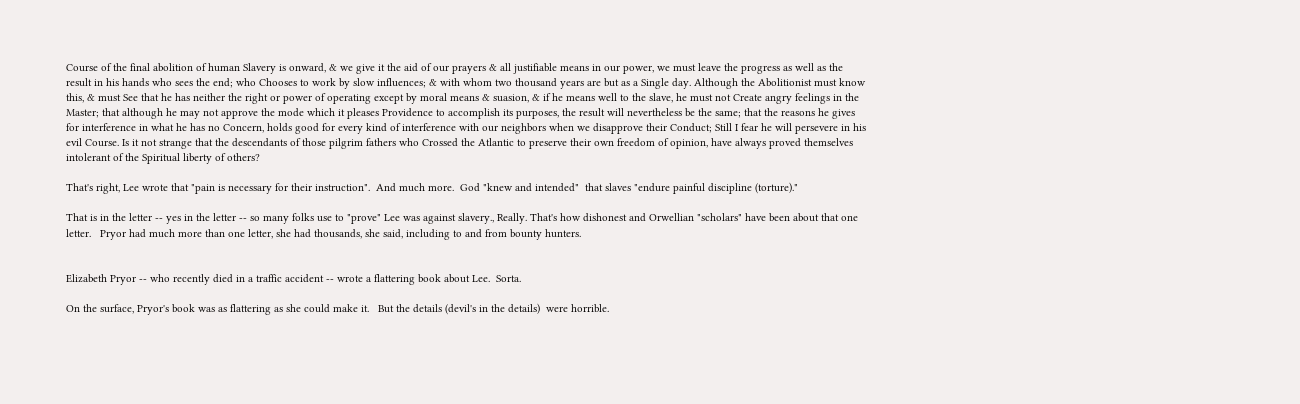Course of the final abolition of human Slavery is onward, & we give it the aid of our prayers & all justifiable means in our power, we must leave the progress as well as the result in his hands who sees the end; who Chooses to work by slow influences; & with whom two thousand years are but as a Single day. Although the Abolitionist must know this, & must See that he has neither the right or power of operating except by moral means & suasion, & if he means well to the slave, he must not Create angry feelings in the Master; that although he may not approve the mode which it pleases Providence to accomplish its purposes, the result will nevertheless be the same; that the reasons he gives for interference in what he has no Concern, holds good for every kind of interference with our neighbors when we disapprove their Conduct; Still I fear he will persevere in his evil Course. Is it not strange that the descendants of those pilgrim fathers who Crossed the Atlantic to preserve their own freedom of opinion, have always proved themselves intolerant of the Spiritual liberty of others?

That's right, Lee wrote that "pain is necessary for their instruction".  And much more.  God "knew and intended"  that slaves "endure painful discipline (torture)."

That is in the letter -- yes in the letter -- so many folks use to "prove" Lee was against slavery., Really. That's how dishonest and Orwellian "scholars" have been about that one letter.   Pryor had much more than one letter, she had thousands, she said, including to and from bounty hunters.


Elizabeth Pryor -- who recently died in a traffic accident -- wrote a flattering book about Lee.  Sorta.

On the surface, Pryor's book was as flattering as she could make it.   But the details (devil's in the details)  were horrible.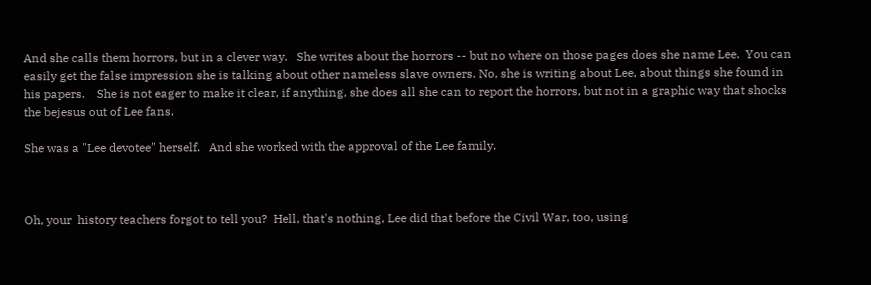And she calls them horrors, but in a clever way.   She writes about the horrors -- but no where on those pages does she name Lee.  You can easily get the false impression she is talking about other nameless slave owners. No, she is writing about Lee, about things she found in  his papers.    She is not eager to make it clear, if anything, she does all she can to report the horrors, but not in a graphic way that shocks the bejesus out of Lee fans.

She was a "Lee devotee" herself.   And she worked with the approval of the Lee family.



Oh, your  history teachers forgot to tell you?  Hell, that's nothing, Lee did that before the Civil War, too, using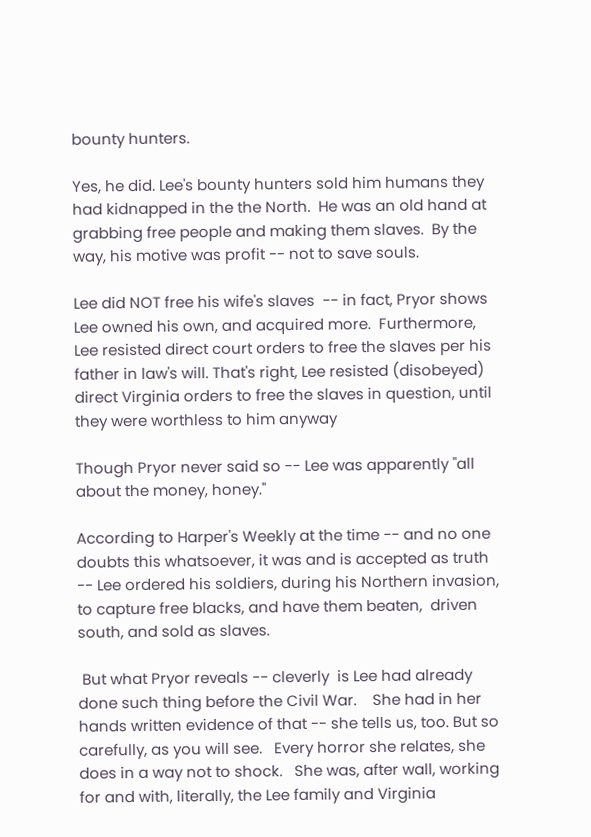bounty hunters.

Yes, he did. Lee's bounty hunters sold him humans they had kidnapped in the the North.  He was an old hand at grabbing free people and making them slaves.  By the way, his motive was profit -- not to save souls.

Lee did NOT free his wife's slaves  -- in fact, Pryor shows Lee owned his own, and acquired more.  Furthermore, Lee resisted direct court orders to free the slaves per his father in law's will. That's right, Lee resisted (disobeyed) direct Virginia orders to free the slaves in question, until they were worthless to him anyway

Though Pryor never said so -- Lee was apparently "all about the money, honey."

According to Harper's Weekly at the time -- and no one doubts this whatsoever, it was and is accepted as truth  -- Lee ordered his soldiers, during his Northern invasion, to capture free blacks, and have them beaten,  driven south, and sold as slaves.

 But what Pryor reveals -- cleverly  is Lee had already done such thing before the Civil War.    She had in her hands written evidence of that -- she tells us, too. But so carefully, as you will see.   Every horror she relates, she does in a way not to shock.   She was, after wall, working for and with, literally, the Lee family and Virginia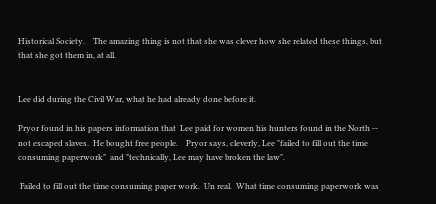Historical Society.    The amazing thing is not that she was clever how she related these things, but that she got them in, at all.


Lee did during the Civil War, what he had already done before it.

Pryor found in his papers information that  Lee paid for women his hunters found in the North -- not escaped slaves.  He bought free people.    Pryor says, cleverly, Lee "failed to fill out the time consuming paperwork"  and "technically, Lee may have broken the law".

 Failed to fill out the time consuming paper work.  Un real.  What time consuming paperwork was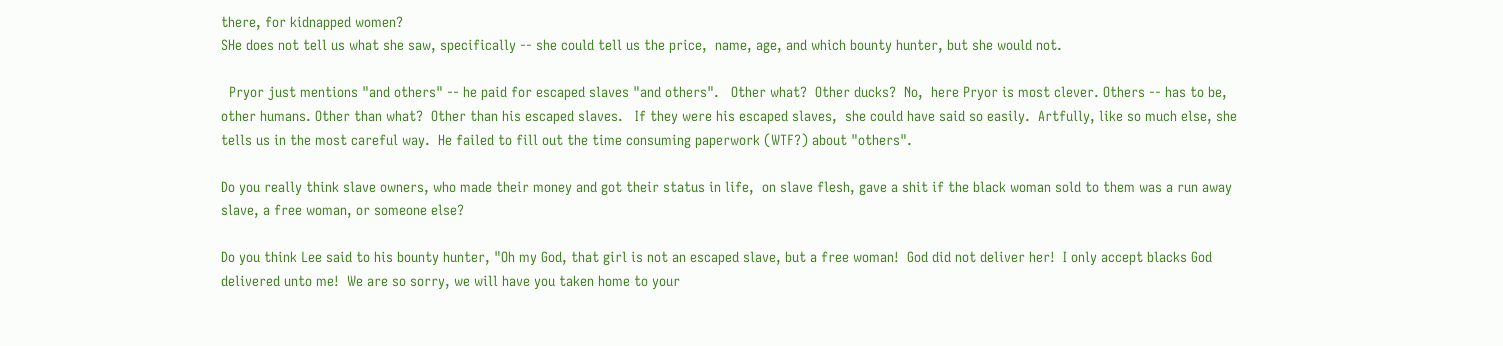there, for kidnapped women?
SHe does not tell us what she saw, specifically -- she could tell us the price,  name, age, and which bounty hunter, but she would not.

  Pryor just mentions "and others" -- he paid for escaped slaves "and others".   Other what?  Other ducks?  No,  here Pryor is most clever. Others -- has to be, other humans. Other than what?  Other than his escaped slaves.   If they were his escaped slaves,  she could have said so easily.  Artfully, like so much else, she tells us in the most careful way.  He failed to fill out the time consuming paperwork (WTF?) about "others".

Do you really think slave owners, who made their money and got their status in life,  on slave flesh, gave a shit if the black woman sold to them was a run away slave, a free woman, or someone else?

Do you think Lee said to his bounty hunter, "Oh my God, that girl is not an escaped slave, but a free woman!  God did not deliver her!  I only accept blacks God delivered unto me!  We are so sorry, we will have you taken home to your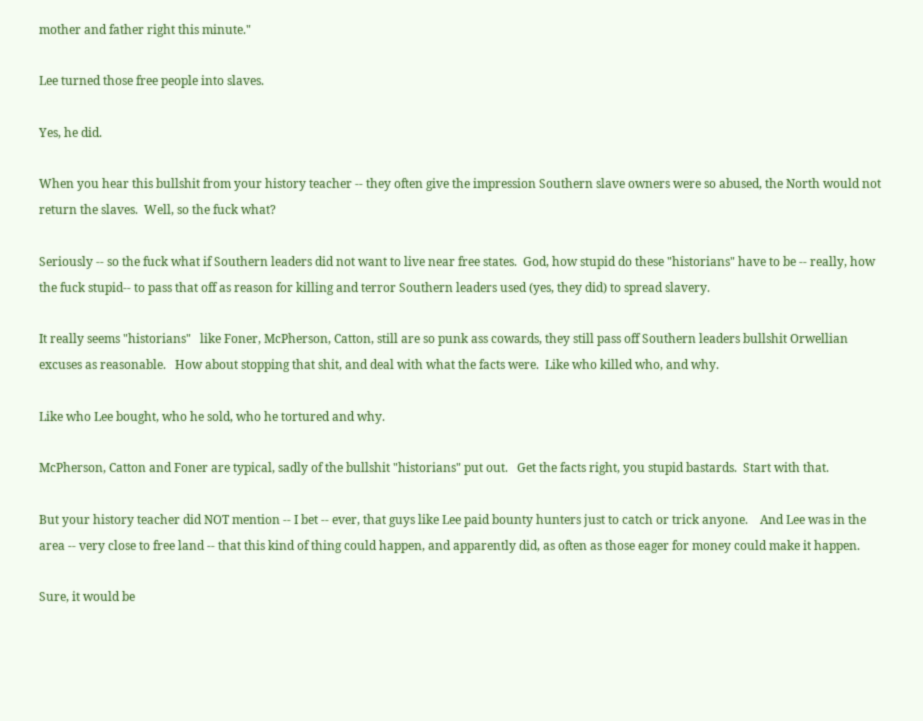mother and father right this minute."

Lee turned those free people into slaves.

Yes, he did.

When you hear this bullshit from your history teacher -- they often give the impression Southern slave owners were so abused, the North would not return the slaves.  Well, so the fuck what?

Seriously -- so the fuck what if Southern leaders did not want to live near free states.  God, how stupid do these "historians" have to be -- really, how the fuck stupid-- to pass that off as reason for killing and terror Southern leaders used (yes, they did) to spread slavery.

It really seems "historians"   like Foner, McPherson, Catton, still are so punk ass cowards, they still pass off Southern leaders bullshit Orwellian excuses as reasonable.   How about stopping that shit, and deal with what the facts were.  Like who killed who, and why.

Like who Lee bought, who he sold, who he tortured and why.

McPherson, Catton and Foner are typical, sadly of the bullshit "historians" put out.   Get the facts right, you stupid bastards.  Start with that.

But your history teacher did NOT mention -- I bet -- ever, that guys like Lee paid bounty hunters just to catch or trick anyone.    And Lee was in the area -- very close to free land -- that this kind of thing could happen, and apparently did, as often as those eager for money could make it happen.

Sure, it would be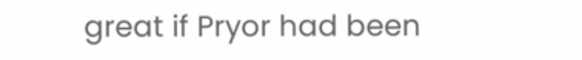great if Pryor had been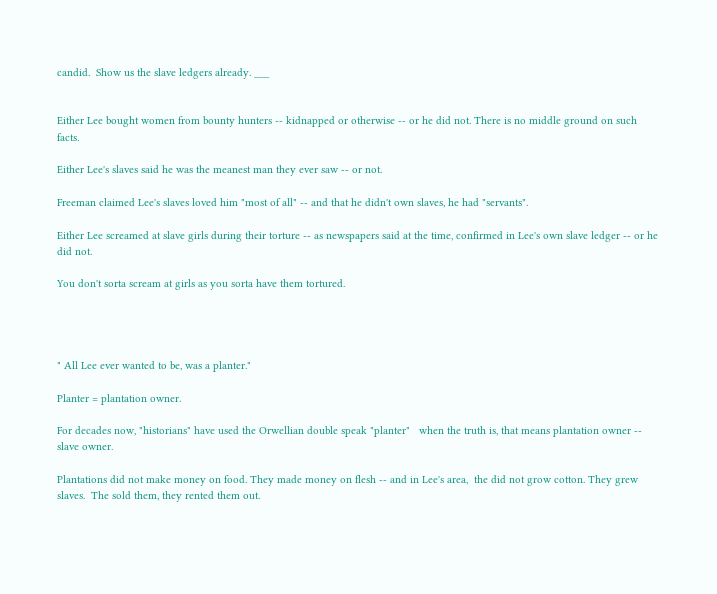candid.  Show us the slave ledgers already. ___


Either Lee bought women from bounty hunters -- kidnapped or otherwise -- or he did not. There is no middle ground on such facts.

Either Lee's slaves said he was the meanest man they ever saw -- or not.

Freeman claimed Lee's slaves loved him "most of all" -- and that he didn't own slaves, he had "servants".

Either Lee screamed at slave girls during their torture -- as newspapers said at the time, confirmed in Lee's own slave ledger -- or he did not.

You don't sorta scream at girls as you sorta have them tortured.




" All Lee ever wanted to be, was a planter."

Planter = plantation owner.

For decades now, "historians" have used the Orwellian double speak "planter"   when the truth is, that means plantation owner -- slave owner.

Plantations did not make money on food. They made money on flesh -- and in Lee's area,  the did not grow cotton. They grew slaves.  The sold them, they rented them out.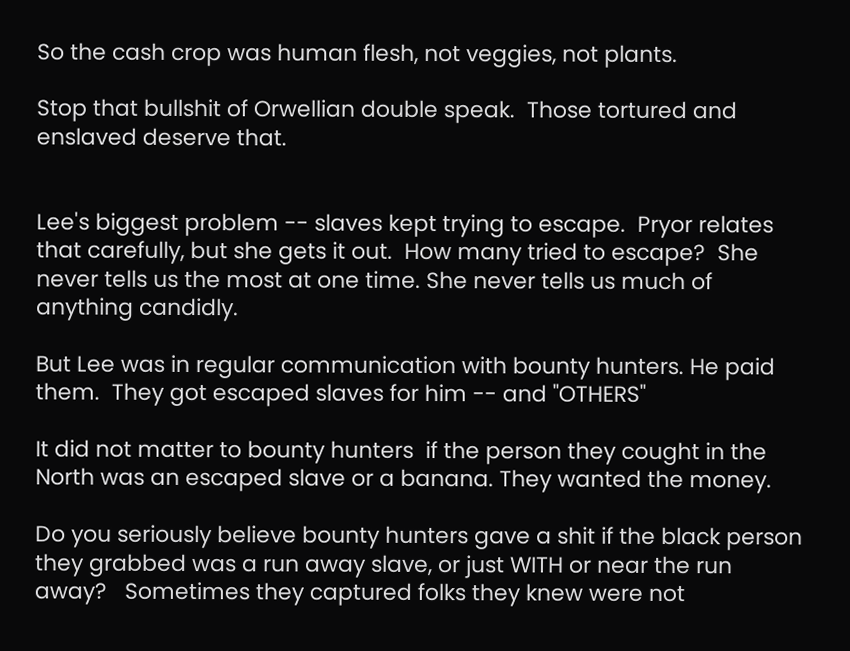So the cash crop was human flesh, not veggies, not plants.

Stop that bullshit of Orwellian double speak.  Those tortured and enslaved deserve that.


Lee's biggest problem -- slaves kept trying to escape.  Pryor relates that carefully, but she gets it out.  How many tried to escape?  She never tells us the most at one time. She never tells us much of anything candidly.

But Lee was in regular communication with bounty hunters. He paid them.  They got escaped slaves for him -- and "OTHERS"

It did not matter to bounty hunters  if the person they cought in the North was an escaped slave or a banana. They wanted the money.

Do you seriously believe bounty hunters gave a shit if the black person they grabbed was a run away slave, or just WITH or near the run away?   Sometimes they captured folks they knew were not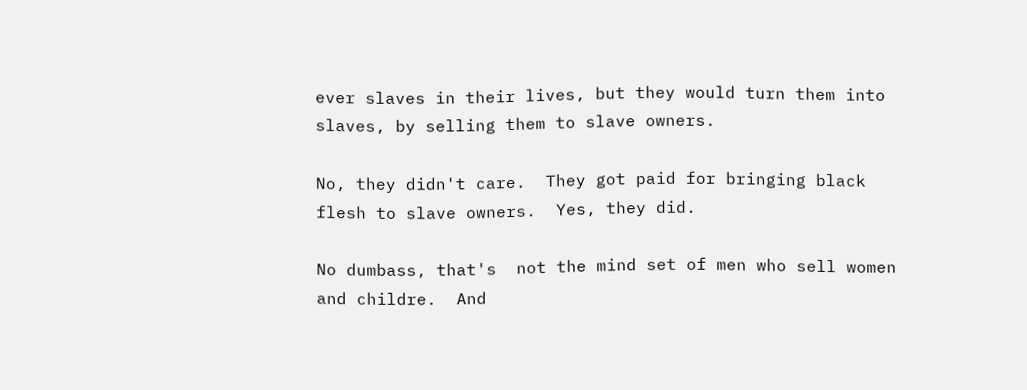ever slaves in their lives, but they would turn them into slaves, by selling them to slave owners.

No, they didn't care.  They got paid for bringing black flesh to slave owners.  Yes, they did.

No dumbass, that's  not the mind set of men who sell women and childre.  And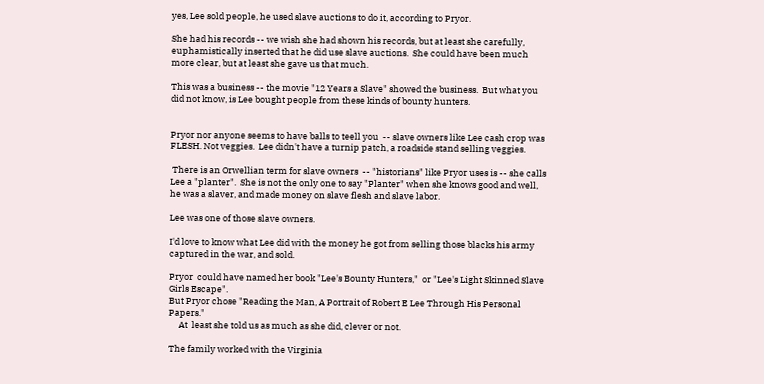yes, Lee sold people, he used slave auctions to do it, according to Pryor.

She had his records -- we wish she had shown his records, but at least she carefully, euphamistically inserted that he did use slave auctions.  She could have been much more clear, but at least she gave us that much.

This was a business -- the movie "12 Years a Slave" showed the business.  But what you did not know, is Lee bought people from these kinds of bounty hunters.


Pryor nor anyone seems to have balls to teell you  -- slave owners like Lee cash crop was FLESH. Not veggies.  Lee didn't have a turnip patch, a roadside stand selling veggies.

 There is an Orwellian term for slave owners  -- "historians" like Pryor uses is -- she calls Lee a "planter".  She is not the only one to say "Planter" when she knows good and well, he was a slaver, and made money on slave flesh and slave labor.

Lee was one of those slave owners.

I'd love to know what Lee did with the money he got from selling those blacks his army captured in the war, and sold.

Pryor  could have named her book "Lee's Bounty Hunters,"  or "Lee's Light Skinned Slave Girls Escape".
But Pryor chose "Reading the Man, A Portrait of Robert E Lee Through His Personal Papers."
     At  least she told us as much as she did, clever or not.

The family worked with the Virginia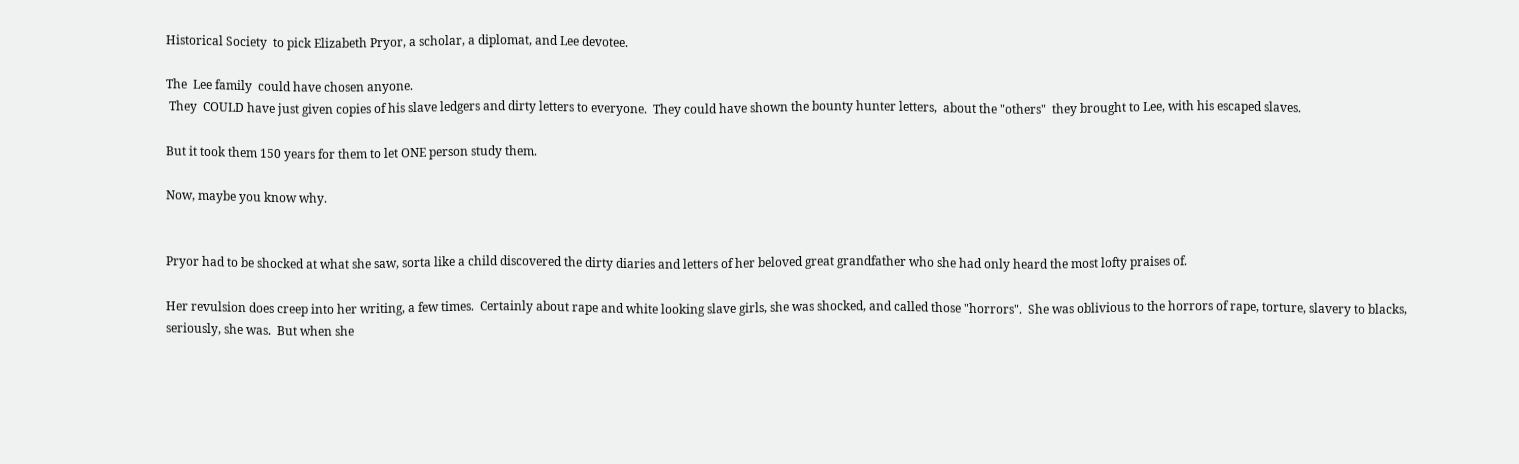Historical Society  to pick Elizabeth Pryor, a scholar, a diplomat, and Lee devotee.

The  Lee family  could have chosen anyone.
 They  COULD have just given copies of his slave ledgers and dirty letters to everyone.  They could have shown the bounty hunter letters,  about the "others"  they brought to Lee, with his escaped slaves.

But it took them 150 years for them to let ONE person study them.

Now, maybe you know why.


Pryor had to be shocked at what she saw, sorta like a child discovered the dirty diaries and letters of her beloved great grandfather who she had only heard the most lofty praises of.

Her revulsion does creep into her writing, a few times.  Certainly about rape and white looking slave girls, she was shocked, and called those "horrors".  She was oblivious to the horrors of rape, torture, slavery to blacks, seriously, she was.  But when she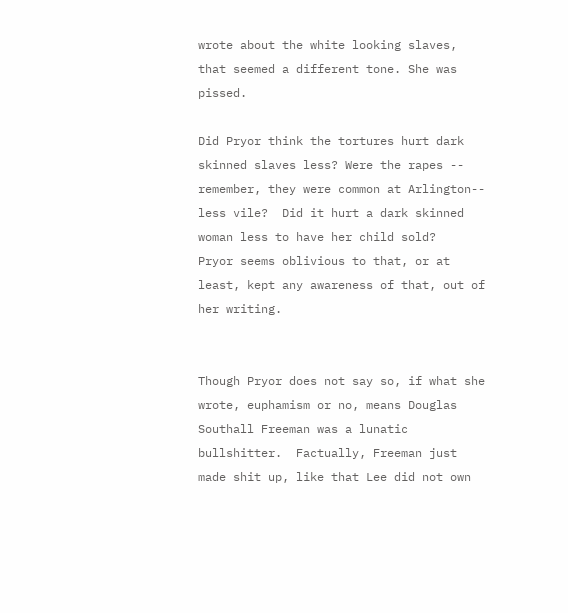wrote about the white looking slaves, that seemed a different tone. She was pissed.

Did Pryor think the tortures hurt dark skinned slaves less? Were the rapes -- remember, they were common at Arlington-- less vile?  Did it hurt a dark skinned woman less to have her child sold?     Pryor seems oblivious to that, or at least, kept any awareness of that, out of her writing.


Though Pryor does not say so, if what she wrote, euphamism or no, means Douglas Southall Freeman was a lunatic bullshitter.  Factually, Freeman just made shit up, like that Lee did not own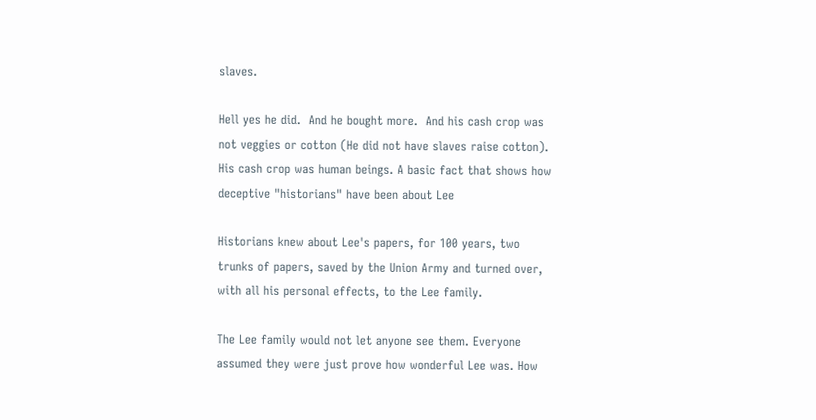slaves.

Hell yes he did.  And he bought more.  And his cash crop was not veggies or cotton (He did not have slaves raise cotton). His cash crop was human beings. A basic fact that shows how deceptive "historians" have been about Lee

Historians knew about Lee's papers, for 100 years, two trunks of papers, saved by the Union Army and turned over, with all his personal effects, to the Lee family.

The Lee family would not let anyone see them. Everyone assumed they were just prove how wonderful Lee was. How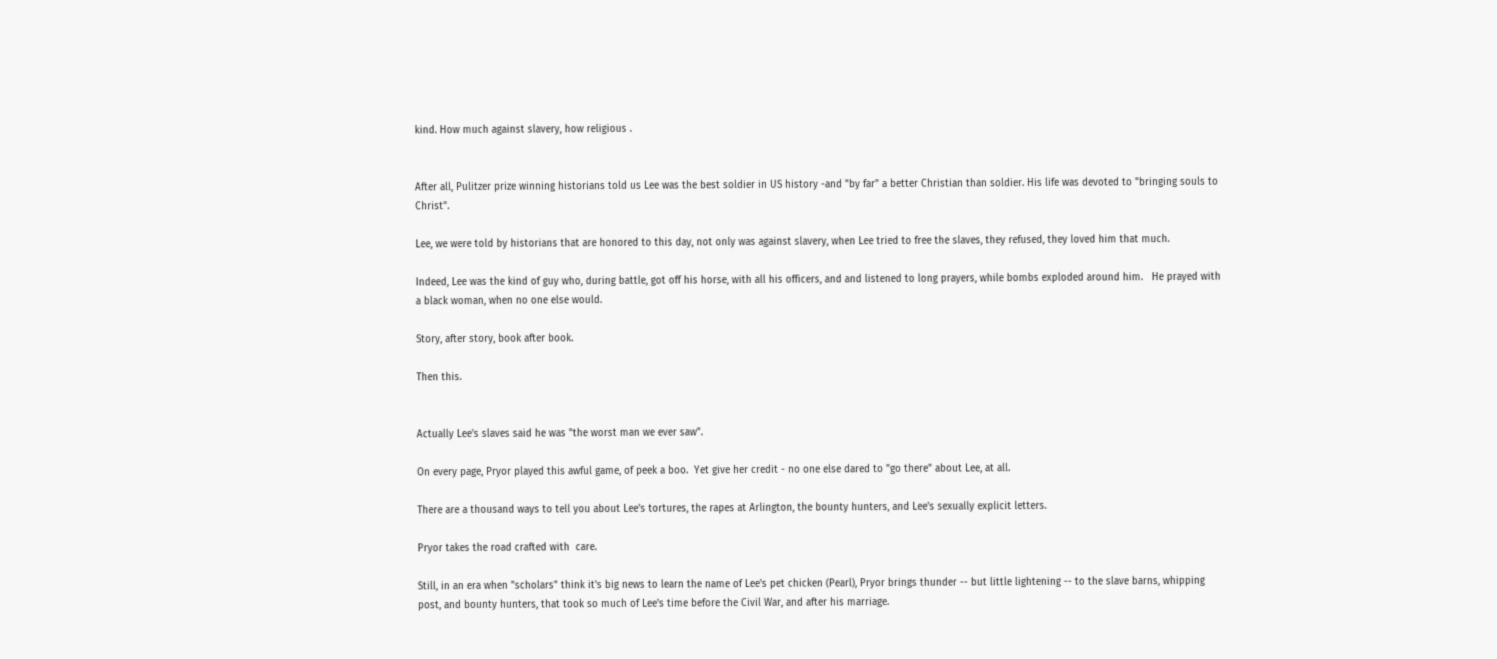kind. How much against slavery, how religious .


After all, Pulitzer prize winning historians told us Lee was the best soldier in US history -and "by far" a better Christian than soldier. His life was devoted to "bringing souls to Christ".

Lee, we were told by historians that are honored to this day, not only was against slavery, when Lee tried to free the slaves, they refused, they loved him that much.

Indeed, Lee was the kind of guy who, during battle, got off his horse, with all his officers, and and listened to long prayers, while bombs exploded around him.   He prayed with a black woman, when no one else would.

Story, after story, book after book.

Then this.


Actually Lee's slaves said he was "the worst man we ever saw".

On every page, Pryor played this awful game, of peek a boo.  Yet give her credit - no one else dared to "go there" about Lee, at all.

There are a thousand ways to tell you about Lee's tortures, the rapes at Arlington, the bounty hunters, and Lee's sexually explicit letters.

Pryor takes the road crafted with  care.

Still, in an era when "scholars" think it's big news to learn the name of Lee's pet chicken (Pearl), Pryor brings thunder -- but little lightening -- to the slave barns, whipping post, and bounty hunters, that took so much of Lee's time before the Civil War, and after his marriage.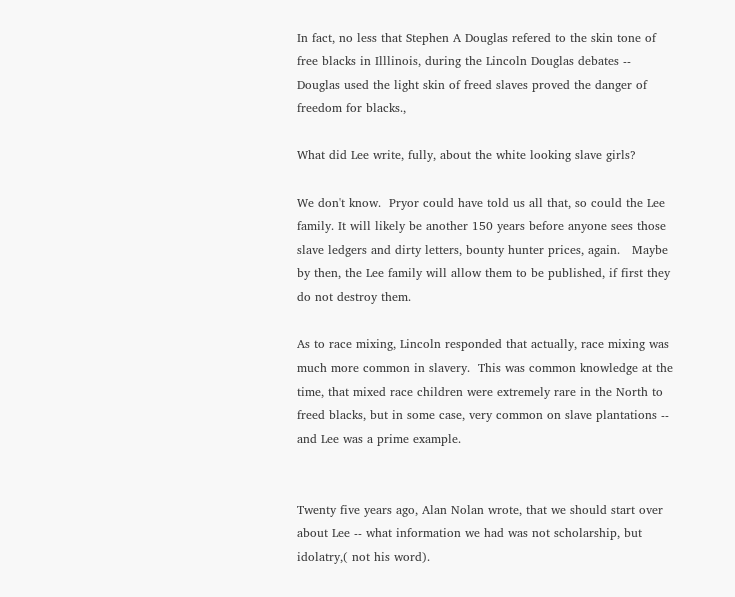In fact, no less that Stephen A Douglas refered to the skin tone of free blacks in Illlinois, during the Lincoln Douglas debates -- Douglas used the light skin of freed slaves proved the danger of freedom for blacks.,

What did Lee write, fully, about the white looking slave girls?

We don't know.  Pryor could have told us all that, so could the Lee family. It will likely be another 150 years before anyone sees those slave ledgers and dirty letters, bounty hunter prices, again.   Maybe by then, the Lee family will allow them to be published, if first they do not destroy them.

As to race mixing, Lincoln responded that actually, race mixing was much more common in slavery.  This was common knowledge at the time, that mixed race children were extremely rare in the North to freed blacks, but in some case, very common on slave plantations -- and Lee was a prime example.


Twenty five years ago, Alan Nolan wrote, that we should start over about Lee -- what information we had was not scholarship, but idolatry,( not his word).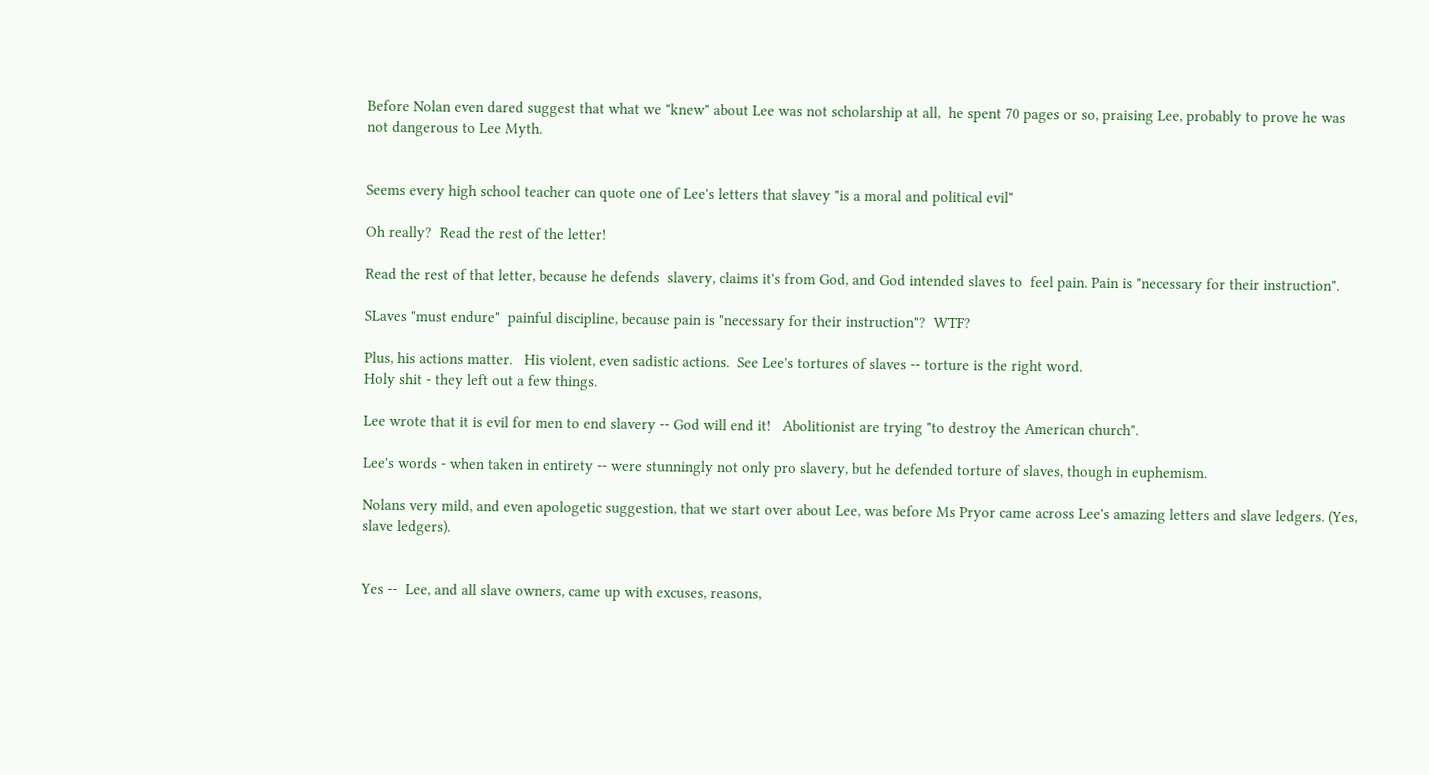Before Nolan even dared suggest that what we "knew" about Lee was not scholarship at all,  he spent 70 pages or so, praising Lee, probably to prove he was not dangerous to Lee Myth.


Seems every high school teacher can quote one of Lee's letters that slavey "is a moral and political evil"

Oh really?  Read the rest of the letter!

Read the rest of that letter, because he defends  slavery, claims it's from God, and God intended slaves to  feel pain. Pain is "necessary for their instruction".

SLaves "must endure"  painful discipline, because pain is "necessary for their instruction"?  WTF?

Plus, his actions matter.   His violent, even sadistic actions.  See Lee's tortures of slaves -- torture is the right word.
Holy shit - they left out a few things.

Lee wrote that it is evil for men to end slavery -- God will end it!   Abolitionist are trying "to destroy the American church".

Lee's words - when taken in entirety -- were stunningly not only pro slavery, but he defended torture of slaves, though in euphemism.

Nolans very mild, and even apologetic suggestion, that we start over about Lee, was before Ms Pryor came across Lee's amazing letters and slave ledgers. (Yes, slave ledgers).


Yes --  Lee, and all slave owners, came up with excuses, reasons,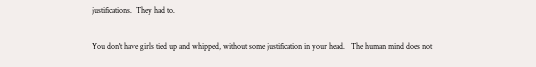justifications.  They had to.

You don't have girls tied up and whipped, without some justification in your head.   The human mind does not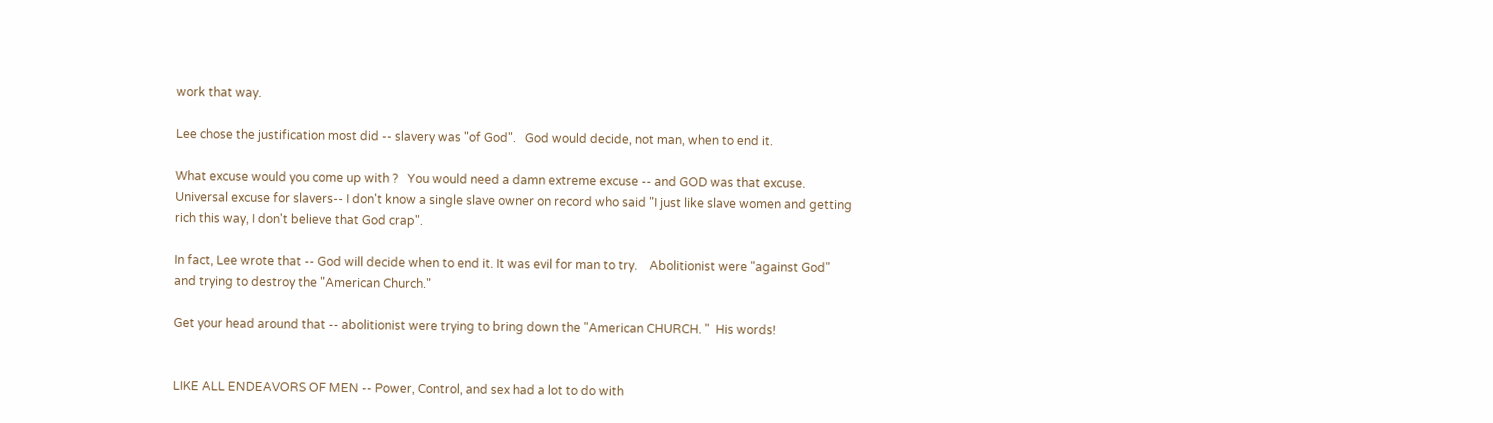work that way.

Lee chose the justification most did -- slavery was "of God".   God would decide, not man, when to end it.

What excuse would you come up with ?   You would need a damn extreme excuse -- and GOD was that excuse.  Universal excuse for slavers-- I don't know a single slave owner on record who said "I just like slave women and getting rich this way, I don't believe that God crap".

In fact, Lee wrote that -- God will decide when to end it. It was evil for man to try.    Abolitionist were "against God"  and trying to destroy the "American Church."

Get your head around that -- abolitionist were trying to bring down the "American CHURCH. "  His words!


LIKE ALL ENDEAVORS OF MEN -- Power, Control, and sex had a lot to do with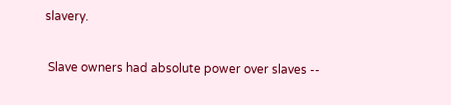slavery.

 Slave owners had absolute power over slaves --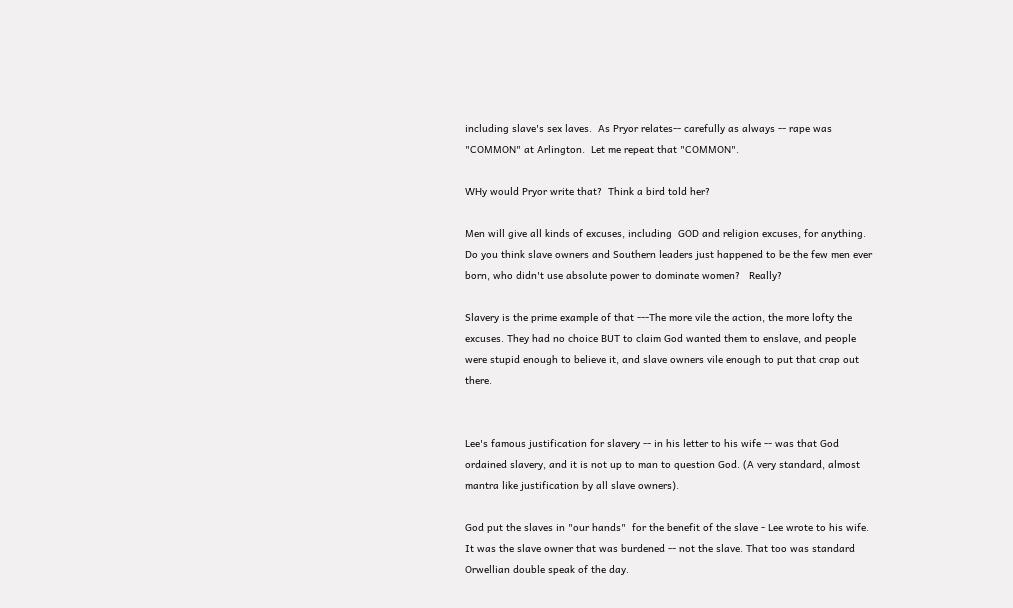including slave's sex laves.  As Pryor relates-- carefully as always -- rape was "COMMON" at Arlington.  Let me repeat that "COMMON".

WHy would Pryor write that?  Think a bird told her?

Men will give all kinds of excuses, including  GOD and religion excuses, for anything.  Do you think slave owners and Southern leaders just happened to be the few men ever born, who didn't use absolute power to dominate women?   Really?

Slavery is the prime example of that ---The more vile the action, the more lofty the excuses. They had no choice BUT to claim God wanted them to enslave, and people were stupid enough to believe it, and slave owners vile enough to put that crap out there.


Lee's famous justification for slavery -- in his letter to his wife -- was that God ordained slavery, and it is not up to man to question God. (A very standard, almost mantra like justification by all slave owners).

God put the slaves in "our hands"  for the benefit of the slave - Lee wrote to his wife. It was the slave owner that was burdened -- not the slave. That too was standard Orwellian double speak of the day.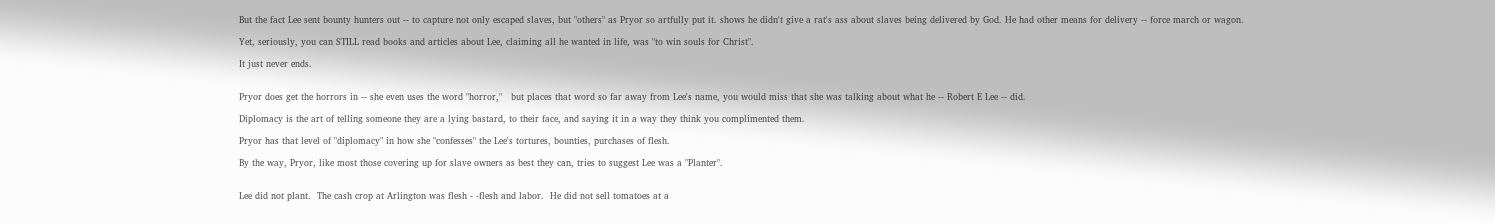But the fact Lee sent bounty hunters out -- to capture not only escaped slaves, but "others" as Pryor so artfully put it. shows he didn't give a rat's ass about slaves being delivered by God. He had other means for delivery -- force march or wagon.

Yet, seriously, you can STILL read books and articles about Lee, claiming all he wanted in life, was "to win souls for Christ".

It just never ends.


Pryor does get the horrors in -- she even uses the word "horror,"   but places that word so far away from Lee's name, you would miss that she was talking about what he -- Robert E Lee -- did.

Diplomacy is the art of telling someone they are a lying bastard, to their face, and saying it in a way they think you complimented them.

Pryor has that level of "diplomacy" in how she "confesses" the Lee's tortures, bounties, purchases of flesh.

By the way, Pryor, like most those covering up for slave owners as best they can, tries to suggest Lee was a "Planter".


Lee did not plant.  The cash crop at Arlington was flesh - -flesh and labor.  He did not sell tomatoes at a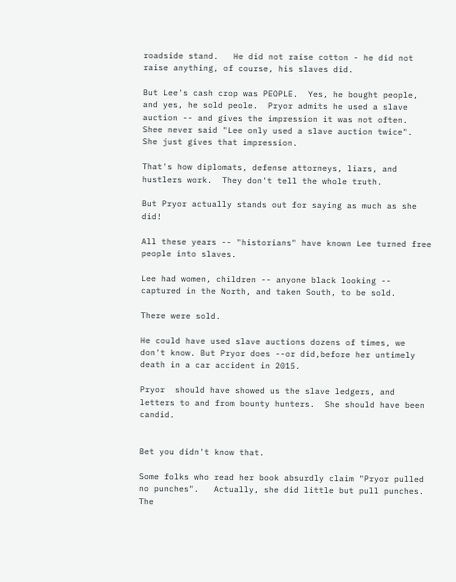roadside stand.   He did not raise cotton - he did not raise anything, of course, his slaves did.

But Lee's cash crop was PEOPLE.  Yes, he bought people, and yes, he sold peole.  Pryor admits he used a slave auction -- and gives the impression it was not often.  Shee never said "Lee only used a slave auction twice".  She just gives that impression.

That's how diplomats, defense attorneys, liars, and hustlers work.  They don't tell the whole truth.

But Pryor actually stands out for saying as much as she did!

All these years -- "historians" have known Lee turned free people into slaves.

Lee had women, children -- anyone black looking -- captured in the North, and taken South, to be sold.

There were sold.

He could have used slave auctions dozens of times, we don't know. But Pryor does --or did,before her untimely death in a car accident in 2015.

Pryor  should have showed us the slave ledgers, and letters to and from bounty hunters.  She should have been candid.


Bet you didn't know that.

Some folks who read her book absurdly claim "Pryor pulled no punches".   Actually, she did little but pull punches.   The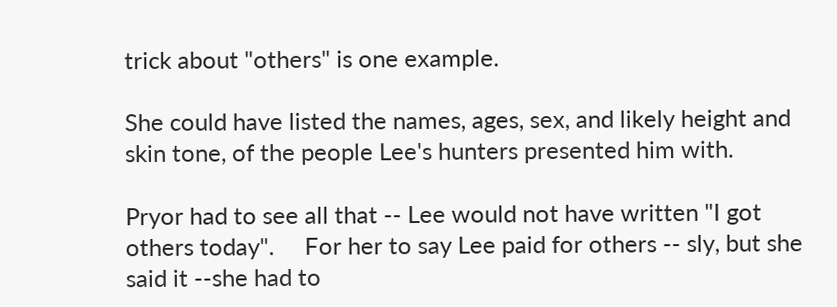trick about "others" is one example.

She could have listed the names, ages, sex, and likely height and skin tone, of the people Lee's hunters presented him with.

Pryor had to see all that -- Lee would not have written "I got others today".     For her to say Lee paid for others -- sly, but she said it --she had to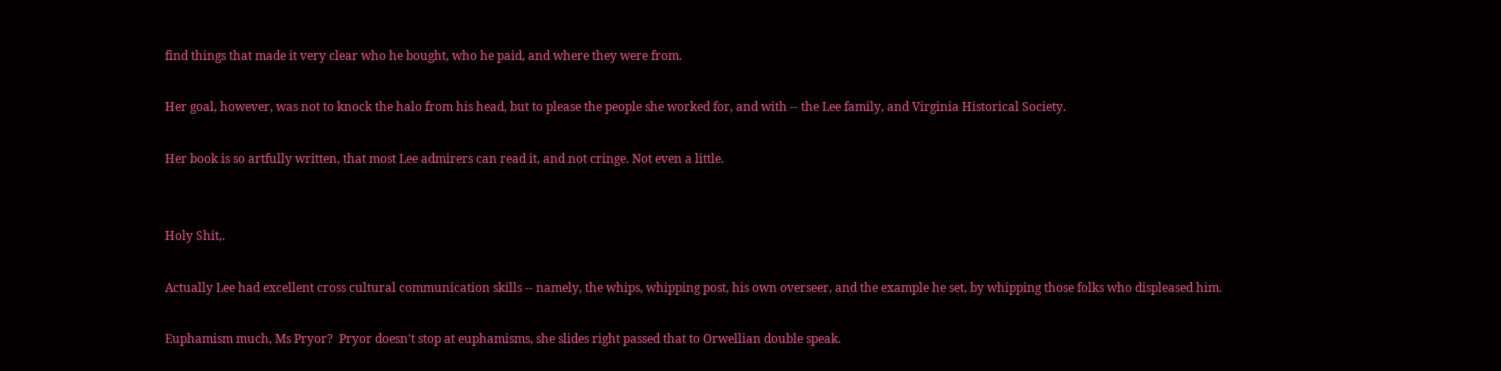find things that made it very clear who he bought, who he paid, and where they were from.

Her goal, however, was not to knock the halo from his head, but to please the people she worked for, and with -- the Lee family, and Virginia Historical Society.

Her book is so artfully written, that most Lee admirers can read it, and not cringe. Not even a little.


Holy Shit,.

Actually Lee had excellent cross cultural communication skills -- namely, the whips, whipping post, his own overseer, and the example he set, by whipping those folks who displeased him.

Euphamism much, Ms Pryor?  Pryor doesn't stop at euphamisms, she slides right passed that to Orwellian double speak.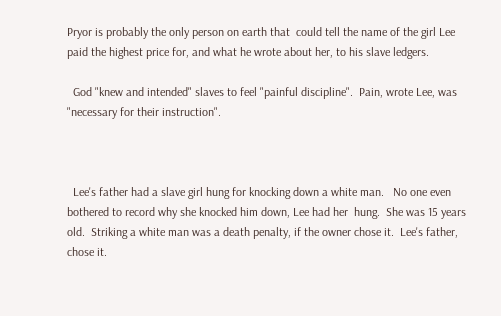Pryor is probably the only person on earth that  could tell the name of the girl Lee paid the highest price for, and what he wrote about her, to his slave ledgers.

  God "knew and intended" slaves to feel "painful discipline".  Pain, wrote Lee, was "necessary for their instruction".



  Lee's father had a slave girl hung for knocking down a white man.   No one even bothered to record why she knocked him down, Lee had her  hung.  She was 15 years old.  Striking a white man was a death penalty, if the owner chose it.  Lee's father, chose it.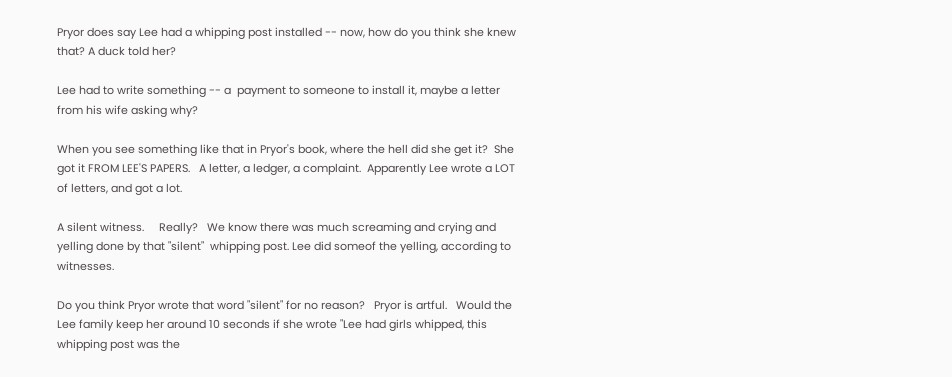Pryor does say Lee had a whipping post installed -- now, how do you think she knew that? A duck told her?

Lee had to write something -- a  payment to someone to install it, maybe a letter from his wife asking why?

When you see something like that in Pryor's book, where the hell did she get it?  She got it FROM LEE'S PAPERS.   A letter, a ledger, a complaint.  Apparently Lee wrote a LOT of letters, and got a lot.

A silent witness.     Really?   We know there was much screaming and crying and yelling done by that "silent"  whipping post. Lee did someof the yelling, according to witnesses.

Do you think Pryor wrote that word "silent" for no reason?   Pryor is artful.   Would the Lee family keep her around 10 seconds if she wrote "Lee had girls whipped, this whipping post was the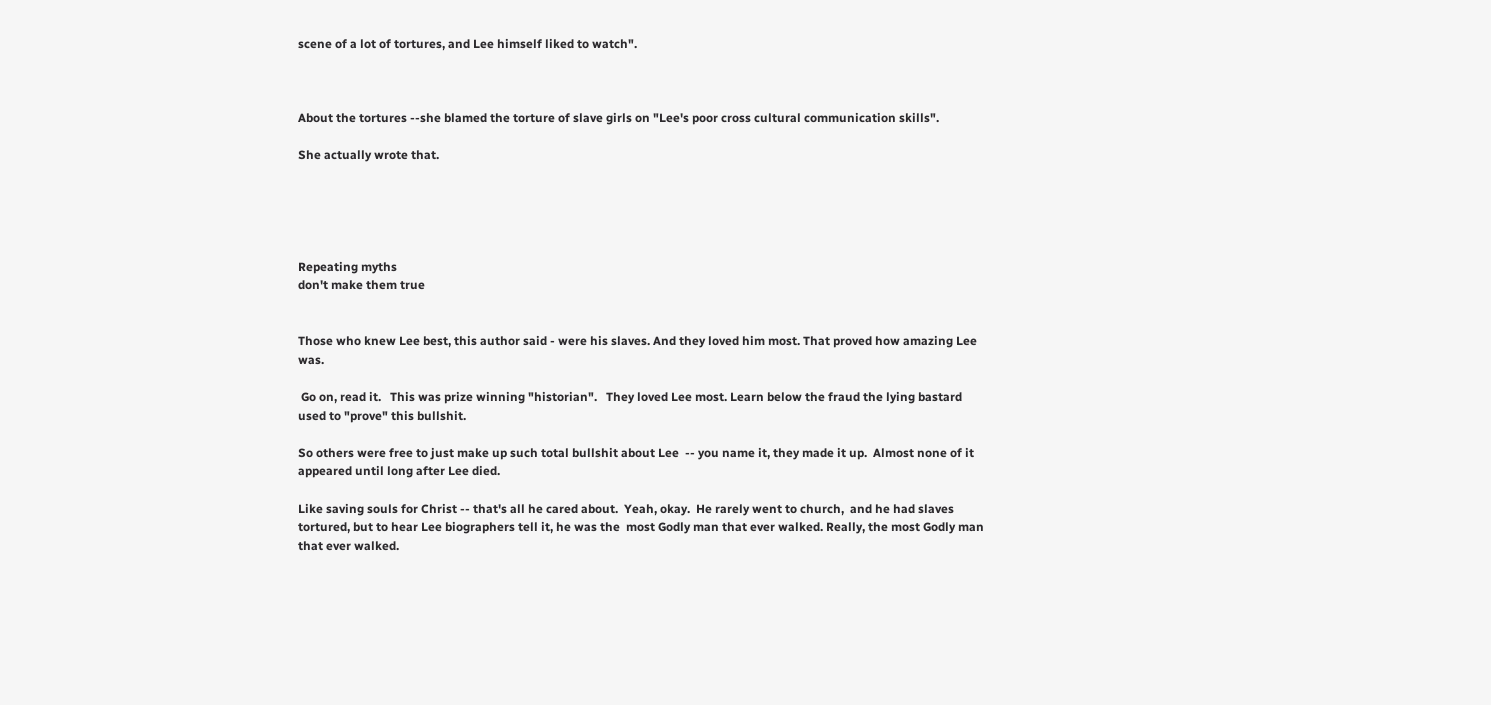scene of a lot of tortures, and Lee himself liked to watch".



About the tortures --she blamed the torture of slave girls on "Lee's poor cross cultural communication skills".

She actually wrote that.





Repeating myths
don't make them true


Those who knew Lee best, this author said - were his slaves. And they loved him most. That proved how amazing Lee was.

 Go on, read it.   This was prize winning "historian".   They loved Lee most. Learn below the fraud the lying bastard used to "prove" this bullshit.

So others were free to just make up such total bullshit about Lee  -- you name it, they made it up.  Almost none of it appeared until long after Lee died.

Like saving souls for Christ -- that's all he cared about.  Yeah, okay.  He rarely went to church,  and he had slaves tortured, but to hear Lee biographers tell it, he was the  most Godly man that ever walked. Really, the most Godly man that ever walked.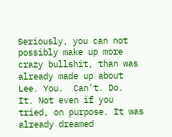Seriously, you can not possibly make up more crazy bullshit, than was already made up about Lee. You.  Can't. Do.  It. Not even if you tried, on purpose. It was already dreamed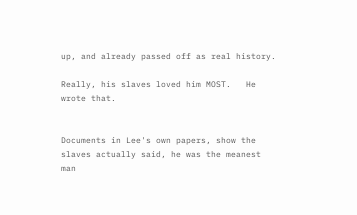up, and already passed off as real history.

Really, his slaves loved him MOST.   He wrote that.


Documents in Lee's own papers, show the slaves actually said, he was the meanest man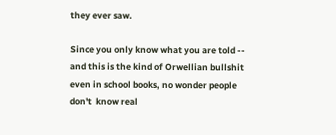they ever saw.

Since you only know what you are told -- and this is the kind of Orwellian bullshit even in school books, no wonder people don't  know real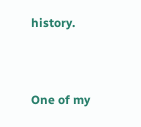history.


One of my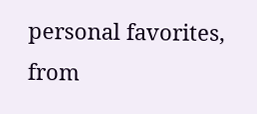personal favorites, from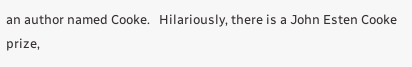an author named Cooke.   Hilariously, there is a John Esten Cooke prize,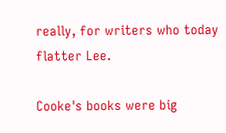really, for writers who today flatter Lee.

Cooke's books were big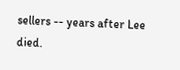sellers -- years after Lee died.